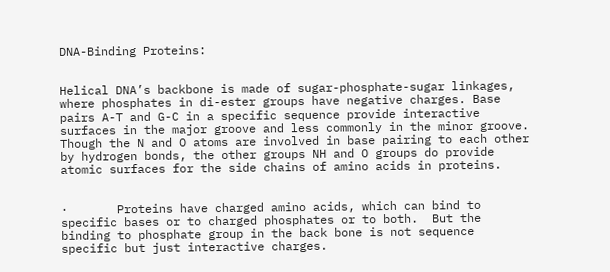DNA-Binding Proteins:


Helical DNA’s backbone is made of sugar-phosphate-sugar linkages, where phosphates in di-ester groups have negative charges. Base pairs A-T and G-C in a specific sequence provide interactive surfaces in the major groove and less commonly in the minor groove.  Though the N and O atoms are involved in base pairing to each other by hydrogen bonds, the other groups NH and O groups do provide atomic surfaces for the side chains of amino acids in proteins.


·       Proteins have charged amino acids, which can bind to specific bases or to charged phosphates or to both.  But the binding to phosphate group in the back bone is not sequence specific but just interactive charges.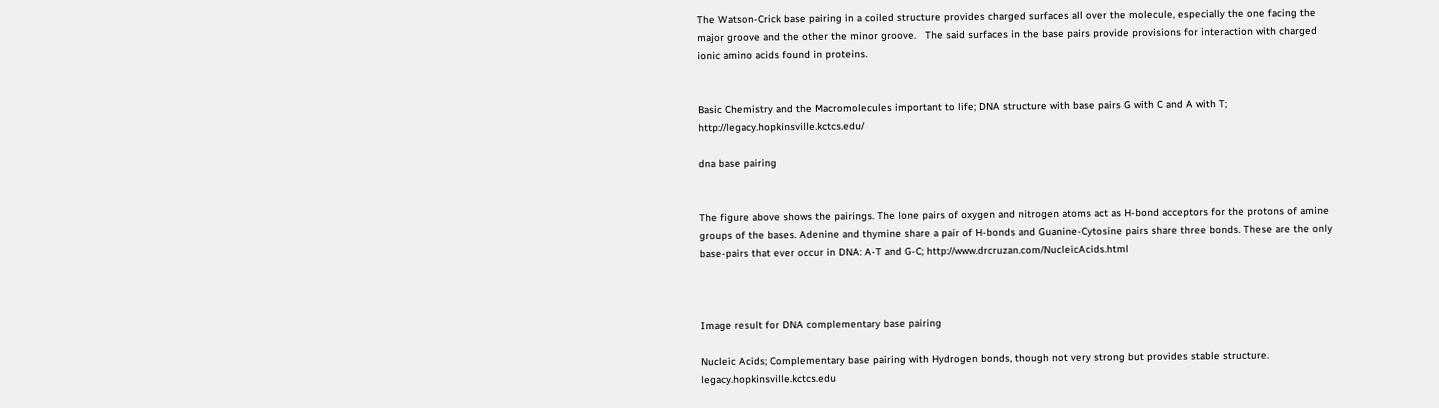The Watson-Crick base pairing in a coiled structure provides charged surfaces all over the molecule, especially the one facing the major groove and the other the minor groove.   The said surfaces in the base pairs provide provisions for interaction with charged ionic amino acids found in proteins.


Basic Chemistry and the Macromolecules important to life; DNA structure with base pairs G with C and A with T; http://legacy.hopkinsville.kctcs.edu/

dna base pairing


The figure above shows the pairings. The lone pairs of oxygen and nitrogen atoms act as H-bond acceptors for the protons of amine groups of the bases. Adenine and thymine share a pair of H-bonds and Guanine-Cytosine pairs share three bonds. These are the only base-pairs that ever occur in DNA: A-T and G-C; http://www.drcruzan.com/NucleicAcids.html



Image result for DNA complementary base pairing

Nucleic Acids; Complementary base pairing with Hydrogen bonds, though not very strong but provides stable structure. legacy.hopkinsville.kctcs.edu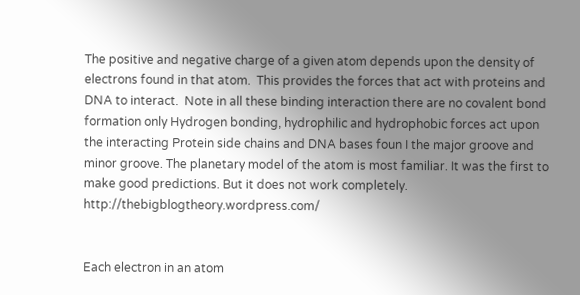The positive and negative charge of a given atom depends upon the density of electrons found in that atom.  This provides the forces that act with proteins and DNA to interact.  Note in all these binding interaction there are no covalent bond formation only Hydrogen bonding, hydrophilic and hydrophobic forces act upon the interacting Protein side chains and DNA bases foun I the major groove and minor groove. The planetary model of the atom is most familiar. It was the first to make good predictions. But it does not work completely. http://thebigblogtheory.wordpress.com/


Each electron in an atom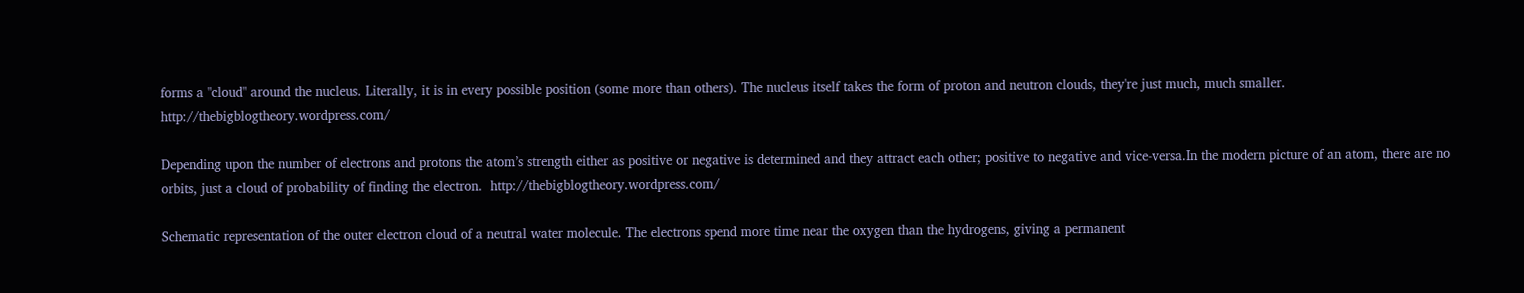forms a "cloud" around the nucleus. Literally, it is in every possible position (some more than others). The nucleus itself takes the form of proton and neutron clouds, they're just much, much smaller. http://thebigblogtheory.wordpress.com/

Depending upon the number of electrons and protons the atom’s strength either as positive or negative is determined and they attract each other; positive to negative and vice-versa.In the modern picture of an atom, there are no orbits, just a cloud of probability of finding the electron.  http://thebigblogtheory.wordpress.com/

Schematic representation of the outer electron cloud of a neutral water molecule. The electrons spend more time near the oxygen than the hydrogens, giving a permanent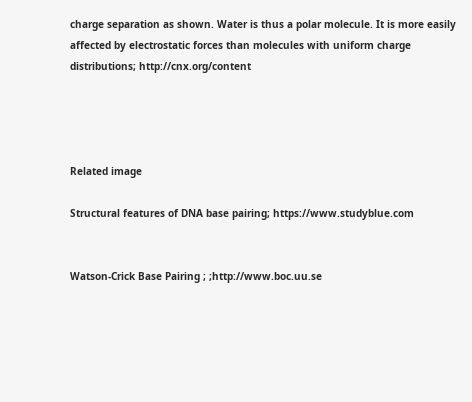charge separation as shown. Water is thus a polar molecule. It is more easily affected by electrostatic forces than molecules with uniform charge distributions; http://cnx.org/content




Related image

Structural features of DNA base pairing; https://www.studyblue.com


Watson-Crick Base Pairing ; ;http://www.boc.uu.se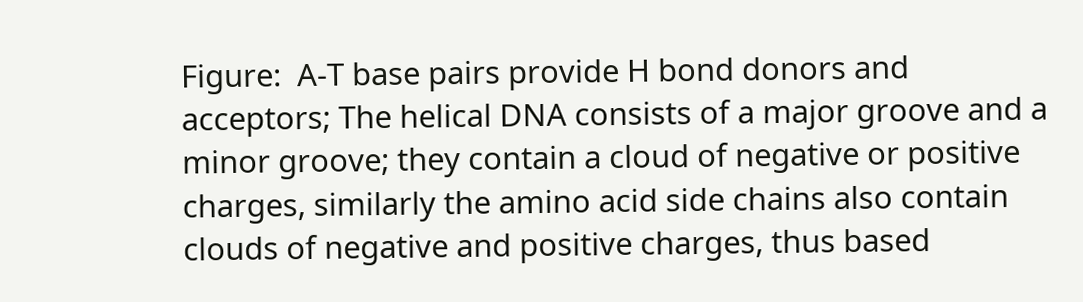Figure:  A-T base pairs provide H bond donors and acceptors; The helical DNA consists of a major groove and a minor groove; they contain a cloud of negative or positive charges, similarly the amino acid side chains also contain clouds of negative and positive charges, thus based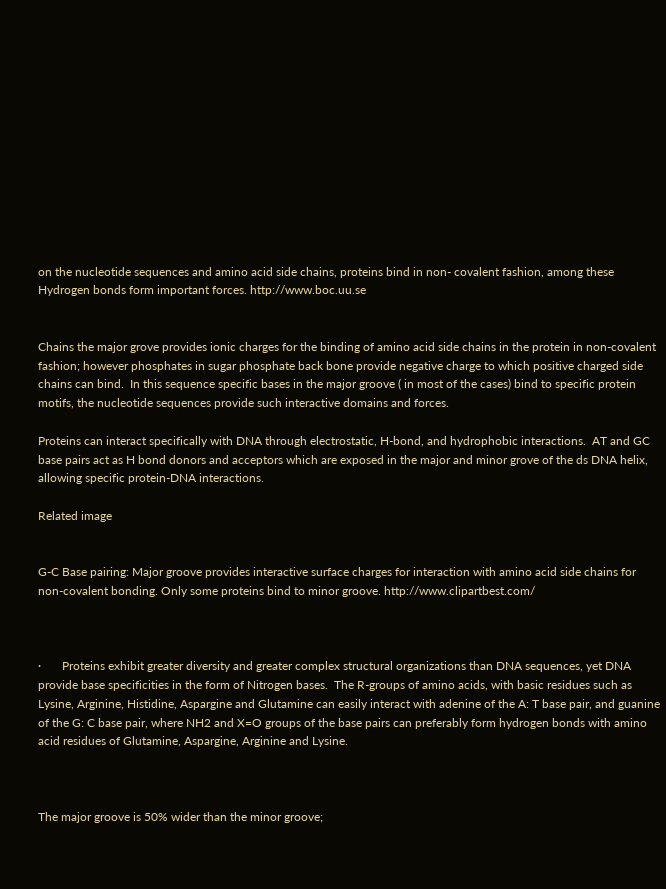on the nucleotide sequences and amino acid side chains, proteins bind in non- covalent fashion, among these Hydrogen bonds form important forces. http://www.boc.uu.se


Chains the major grove provides ionic charges for the binding of amino acid side chains in the protein in non-covalent fashion; however phosphates in sugar phosphate back bone provide negative charge to which positive charged side chains can bind.  In this sequence specific bases in the major groove ( in most of the cases) bind to specific protein motifs, the nucleotide sequences provide such interactive domains and forces.

Proteins can interact specifically with DNA through electrostatic, H-bond, and hydrophobic interactions.  AT and GC base pairs act as H bond donors and acceptors which are exposed in the major and minor grove of the ds DNA helix, allowing specific protein-DNA interactions.

Related image


G-C Base pairing: Major groove provides interactive surface charges for interaction with amino acid side chains for non-covalent bonding. Only some proteins bind to minor groove. http://www.clipartbest.com/



·       Proteins exhibit greater diversity and greater complex structural organizations than DNA sequences, yet DNA provide base specificities in the form of Nitrogen bases.  The R-groups of amino acids, with basic residues such as Lysine, Arginine, Histidine, Aspargine and Glutamine can easily interact with adenine of the A: T base pair, and guanine of the G: C base pair, where NH2 and X=O groups of the base pairs can preferably form hydrogen bonds with amino acid residues of Glutamine, Aspargine, Arginine and Lysine.



The major groove is 50% wider than the minor groove;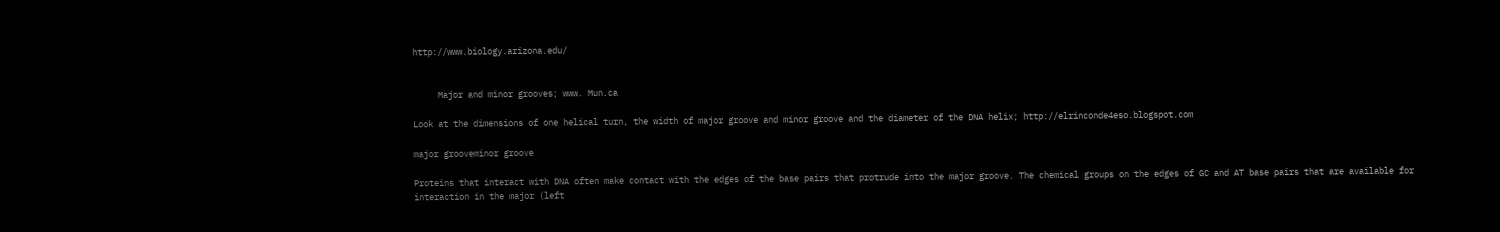http://www.biology.arizona.edu/


     Major and minor grooves; www. Mun.ca

Look at the dimensions of one helical turn, the width of major groove and minor groove and the diameter of the DNA helix; http://elrinconde4eso.blogspot.com

major grooveminor groove

Proteins that interact with DNA often make contact with the edges of the base pairs that protrude into the major groove. The chemical groups on the edges of GC and AT base pairs that are available for interaction in the major (left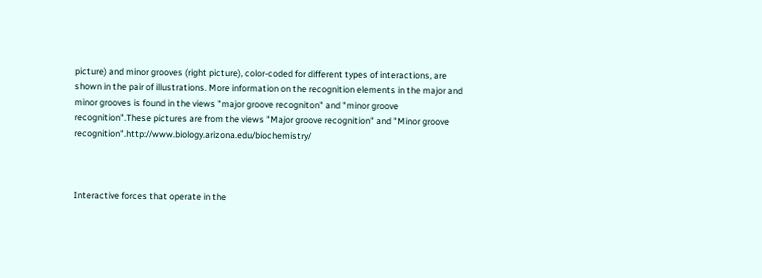picture) and minor grooves (right picture), color-coded for different types of interactions, are shown in the pair of illustrations. More information on the recognition elements in the major and minor grooves is found in the views "major groove recogniton" and "minor groove recognition".These pictures are from the views "Major groove recognition" and "Minor groove recognition".http://www.biology.arizona.edu/biochemistry/



Interactive forces that operate in the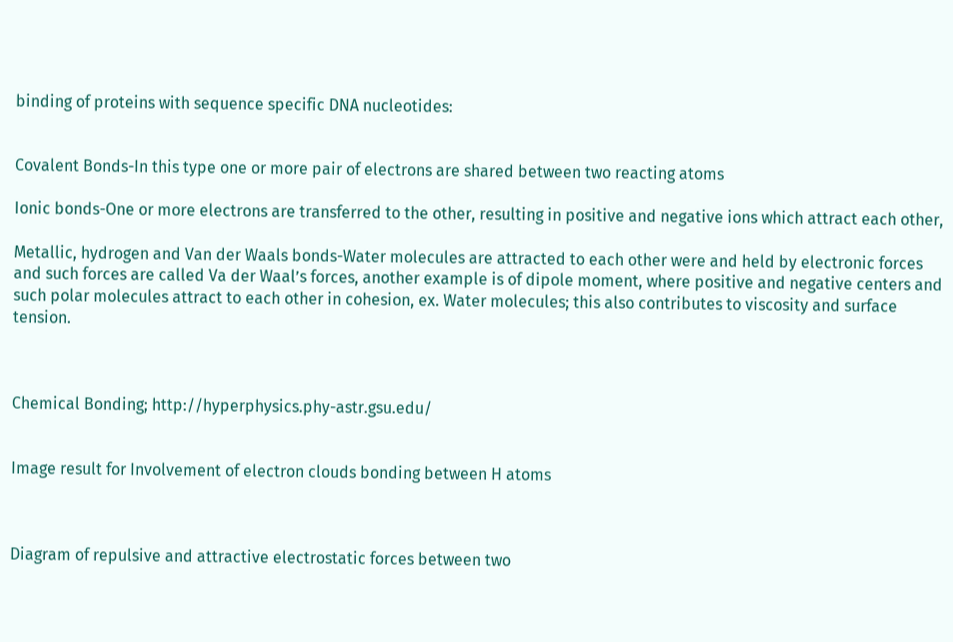binding of proteins with sequence specific DNA nucleotides:


Covalent Bonds-In this type one or more pair of electrons are shared between two reacting atoms

Ionic bonds-One or more electrons are transferred to the other, resulting in positive and negative ions which attract each other,

Metallic, hydrogen and Van der Waals bonds-Water molecules are attracted to each other were and held by electronic forces and such forces are called Va der Waal’s forces, another example is of dipole moment, where positive and negative centers and such polar molecules attract to each other in cohesion, ex. Water molecules; this also contributes to viscosity and surface tension.



Chemical Bonding; http://hyperphysics.phy-astr.gsu.edu/


Image result for Involvement of electron clouds bonding between H atoms



Diagram of repulsive and attractive electrostatic forces between two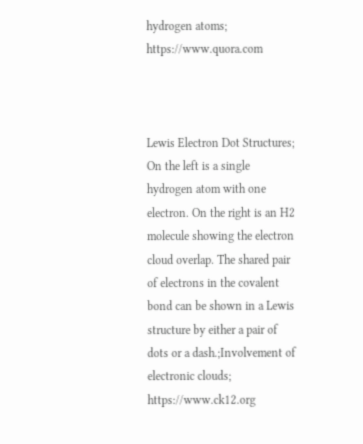hydrogen atoms; https://www.quora.com



Lewis Electron Dot Structures; On the left is a single hydrogen atom with one electron. On the right is an H2 molecule showing the electron cloud overlap. The shared pair of electrons in the covalent bond can be shown in a Lewis structure by either a pair of dots or a dash.;Involvement of electronic clouds; https://www.ck12.org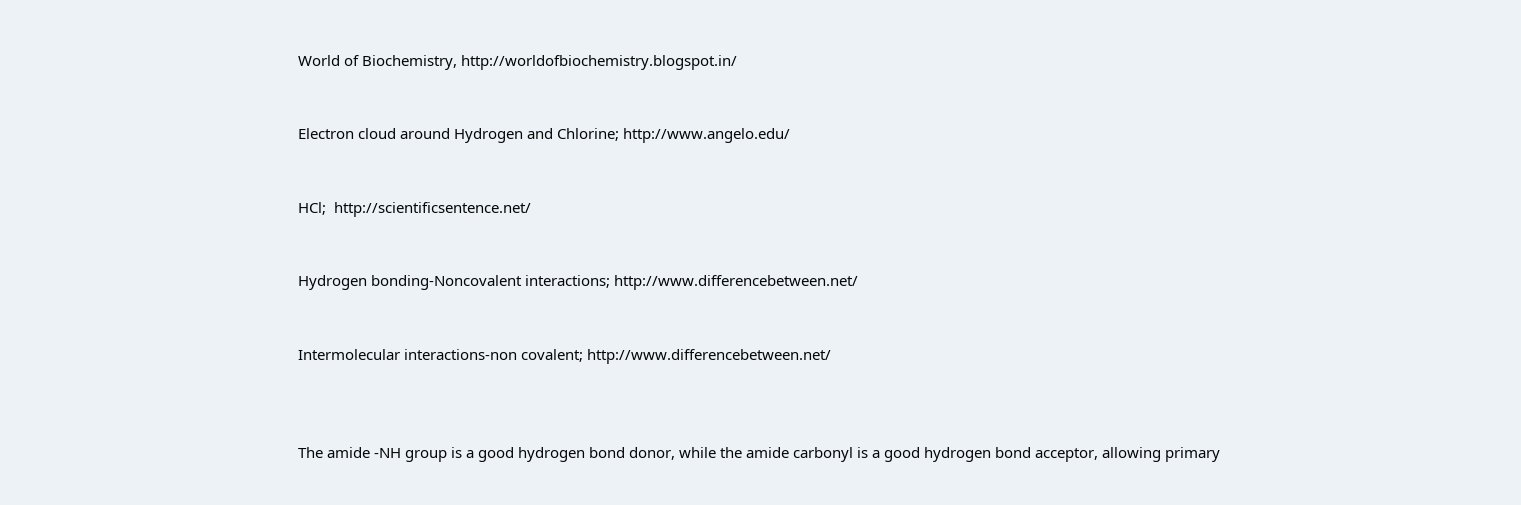World of Biochemistry, http://worldofbiochemistry.blogspot.in/


Electron cloud around Hydrogen and Chlorine; http://www.angelo.edu/


HCl;  http://scientificsentence.net/


Hydrogen bonding-Noncovalent interactions; http://www.differencebetween.net/


Intermolecular interactions-non covalent; http://www.differencebetween.net/



The amide -NH group is a good hydrogen bond donor, while the amide carbonyl is a good hydrogen bond acceptor, allowing primary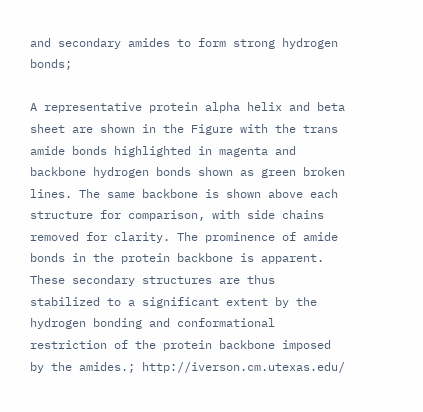and secondary amides to form strong hydrogen bonds;

A representative protein alpha helix and beta sheet are shown in the Figure with the trans amide bonds highlighted in magenta and backbone hydrogen bonds shown as green broken lines. The same backbone is shown above each structure for comparison, with side chains removed for clarity. The prominence of amide bonds in the protein backbone is apparent. These secondary structures are thus stabilized to a significant extent by the hydrogen bonding and conformational restriction of the protein backbone imposed by the amides.; http://iverson.cm.utexas.edu/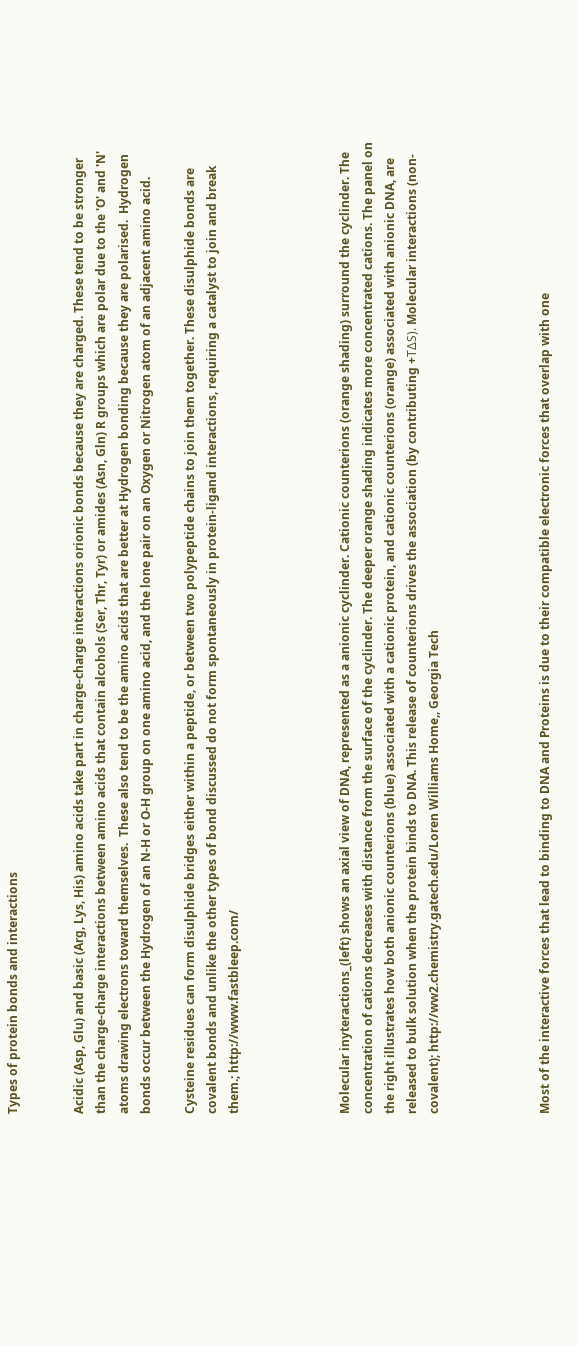Types of protein bonds and interactions


Acidic (Asp, Glu) and basic (Arg, Lys, His) amino acids take part in charge-charge interactions orionic bonds because they are charged. These tend to be stronger than the charge-charge interactions between amino acids that contain alcohols (Ser, Thr, Tyr) or amides (Asn, Gln) R groups which are polar due to the 'O' and 'N' atoms drawing electrons toward themselves.  These also tend to be the amino acids that are better at Hydrogen bonding because they are polarised.  Hydrogen bonds occur between the Hydrogen of an N-H or O-H group on one amino acid, and the lone pair on an Oxygen or Nitrogen atom of an adjacent amino acid.

Cysteine residues can form disulphide bridges either within a peptide, or between two polypeptide chains to join them together. These disulphide bonds are covalent bonds and unlike the other types of bond discussed do not form spontaneously in protein-ligand interactions, requiring a catalyst to join and break them.; http://www.fastbleep.com/




Molecular inyteractions_(left) shows an axial view of DNA, represented as a anionic cyclinder. Cationic counterions (orange shading) surround the cyclinder. The concentration of cations decreases with distance from the surface of the cyclinder. The deeper orange shading indicates more concentrated cations. The panel on the right illustrates how both anionic counterions (blue) associated with a cationic protein, and cationic counterions (orange) associated with anionic DNA, are released to bulk solution when the protein binds to DNA. This release of counterions drives the association (by contributing +TΔS). Molecular interactions (non-covalent); http://ww2.chemistry.gatech.edu/Loren Williams Home,, Georgia Tech




Most of the interactive forces that lead to binding to DNA and Proteins is due to their compatible electronic forces that overlap with one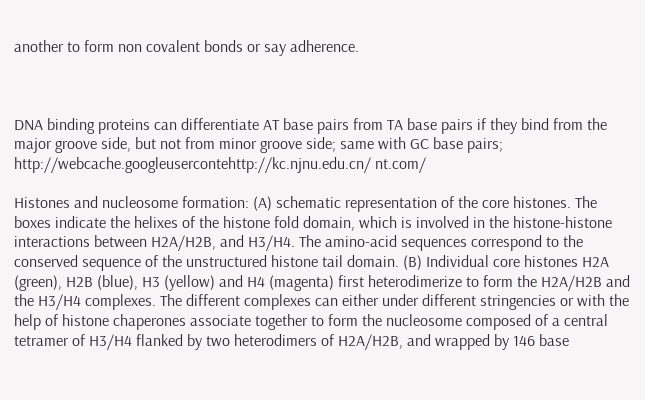another to form non covalent bonds or say adherence.



DNA binding proteins can differentiate AT base pairs from TA base pairs if they bind from the major groove side, but not from minor groove side; same with GC base pairs;  http://webcache.googleusercontehttp://kc.njnu.edu.cn/ nt.com/

Histones and nucleosome formation: (A) schematic representation of the core histones. The boxes indicate the helixes of the histone fold domain, which is involved in the histone-histone interactions between H2A/H2B, and H3/H4. The amino-acid sequences correspond to the conserved sequence of the unstructured histone tail domain. (B) Individual core histones H2A (green), H2B (blue), H3 (yellow) and H4 (magenta) first heterodimerize to form the H2A/H2B and the H3/H4 complexes. The different complexes can either under different stringencies or with the help of histone chaperones associate together to form the nucleosome composed of a central tetramer of H3/H4 flanked by two heterodimers of H2A/H2B, and wrapped by 146 base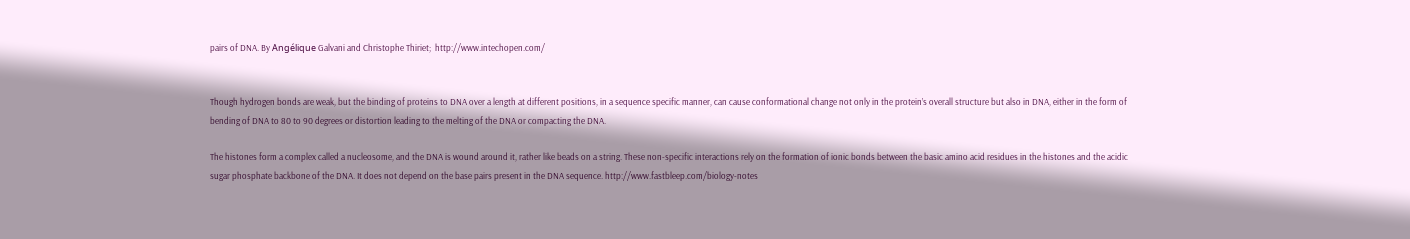pairs of DNA. By Angélique Galvani and Christophe Thiriet;  http://www.intechopen.com/


Though hydrogen bonds are weak, but the binding of proteins to DNA over a length at different positions, in a sequence specific manner, can cause conformational change not only in the protein’s overall structure but also in DNA, either in the form of bending of DNA to 80 to 90 degrees or distortion leading to the melting of the DNA or compacting the DNA.

The histones form a complex called a nucleosome, and the DNA is wound around it, rather like beads on a string. These non-specific interactions rely on the formation of ionic bonds between the basic amino acid residues in the histones and the acidic sugar phosphate backbone of the DNA. It does not depend on the base pairs present in the DNA sequence. http://www.fastbleep.com/biology-notes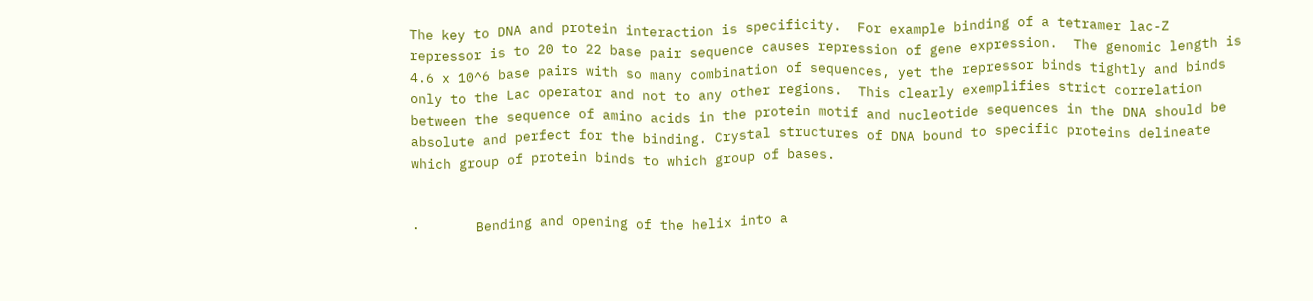The key to DNA and protein interaction is specificity.  For example binding of a tetramer lac-Z repressor is to 20 to 22 base pair sequence causes repression of gene expression.  The genomic length is 4.6 x 10^6 base pairs with so many combination of sequences, yet the repressor binds tightly and binds only to the Lac operator and not to any other regions.  This clearly exemplifies strict correlation between the sequence of amino acids in the protein motif and nucleotide sequences in the DNA should be absolute and perfect for the binding. Crystal structures of DNA bound to specific proteins delineate which group of protein binds to which group of bases.


·       Bending and opening of the helix into a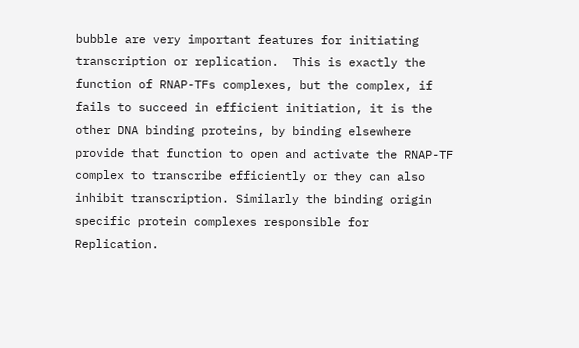bubble are very important features for initiating transcription or replication.  This is exactly the function of RNAP-TFs complexes, but the complex, if fails to succeed in efficient initiation, it is the other DNA binding proteins, by binding elsewhere provide that function to open and activate the RNAP-TF complex to transcribe efficiently or they can also inhibit transcription. Similarly the binding origin specific protein complexes responsible for Replication.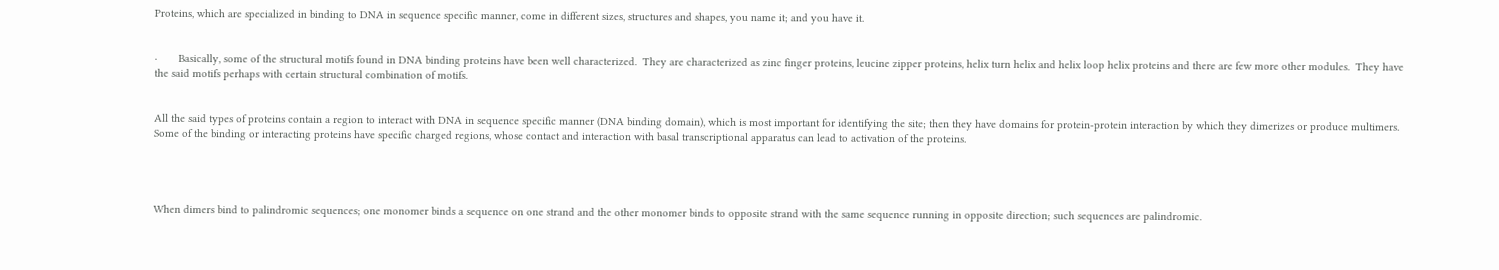Proteins, which are specialized in binding to DNA in sequence specific manner, come in different sizes, structures and shapes, you name it; and you have it.


·       Basically, some of the structural motifs found in DNA binding proteins have been well characterized.  They are characterized as zinc finger proteins, leucine zipper proteins, helix turn helix and helix loop helix proteins and there are few more other modules.  They have the said motifs perhaps with certain structural combination of motifs.


All the said types of proteins contain a region to interact with DNA in sequence specific manner (DNA binding domain), which is most important for identifying the site; then they have domains for protein-protein interaction by which they dimerizes or produce multimers.  Some of the binding or interacting proteins have specific charged regions, whose contact and interaction with basal transcriptional apparatus can lead to activation of the proteins.




When dimers bind to palindromic sequences; one monomer binds a sequence on one strand and the other monomer binds to opposite strand with the same sequence running in opposite direction; such sequences are palindromic.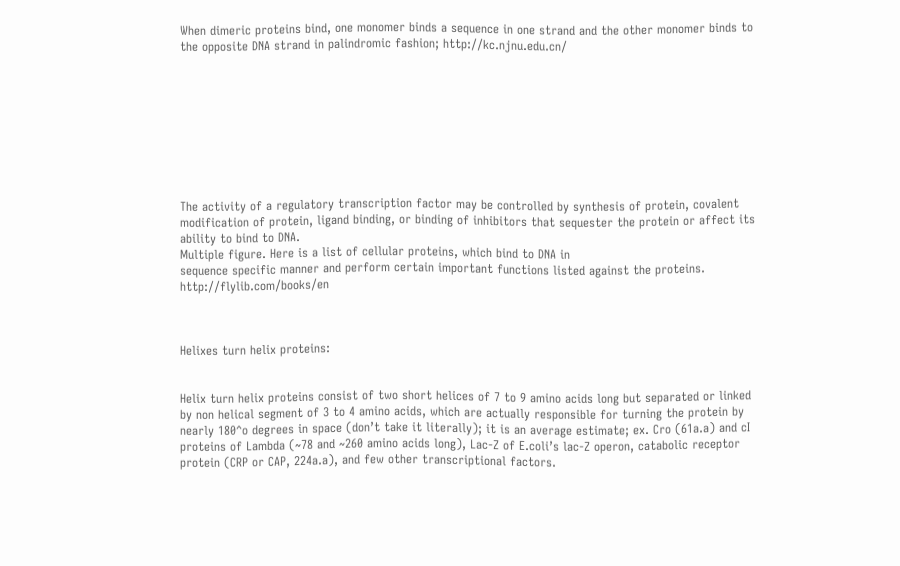When dimeric proteins bind, one monomer binds a sequence in one strand and the other monomer binds to the opposite DNA strand in palindromic fashion; http://kc.njnu.edu.cn/









The activity of a regulatory transcription factor may be controlled by synthesis of protein, covalent modification of protein, ligand binding, or binding of inhibitors that sequester the protein or affect its ability to bind to DNA.
Multiple figure. Here is a list of cellular proteins, which bind to DNA in
sequence specific manner and perform certain important functions listed against the proteins. http://flylib.com/books/en



Helixes turn helix proteins:


Helix turn helix proteins consist of two short helices of 7 to 9 amino acids long but separated or linked by non helical segment of 3 to 4 amino acids, which are actually responsible for turning the protein by nearly 180^o degrees in space (don’t take it literally); it is an average estimate; ex. Cro (61a.a) and cI proteins of Lambda (~78 and ~260 amino acids long), Lac-Z of E.coli’s lac-Z operon, catabolic receptor protein (CRP or CAP, 224a.a), and few other transcriptional factors.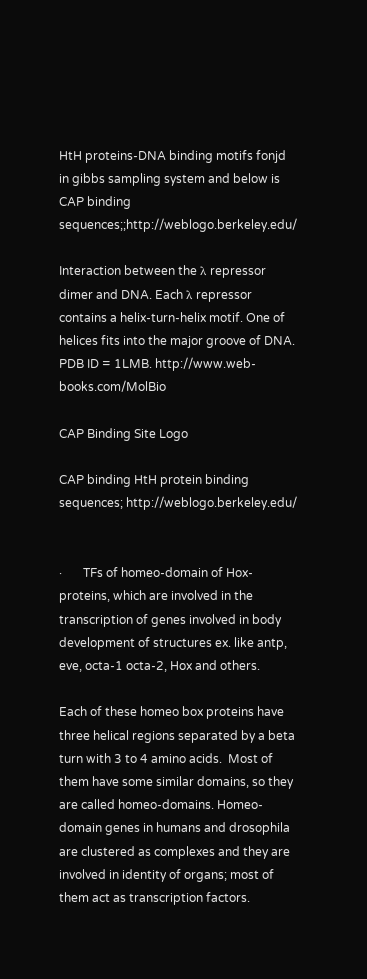HtH proteins-DNA binding motifs fonjd in gibbs sampling system and below is CAP binding sequences;;http://weblogo.berkeley.edu/

Interaction between the λ repressor dimer and DNA. Each λ repressor contains a helix-turn-helix motif. One of helices fits into the major groove of DNA. PDB ID = 1LMB. http://www.web-books.com/MolBio

CAP Binding Site Logo

CAP binding HtH protein binding sequences; http://weblogo.berkeley.edu/


·       TFs of homeo-domain of Hox- proteins, which are involved in the transcription of genes involved in body development of structures ex. like antp, eve, octa-1 octa-2, Hox and others.

Each of these homeo box proteins have three helical regions separated by a beta turn with 3 to 4 amino acids.  Most of them have some similar domains, so they are called homeo-domains. Homeo-domain genes in humans and drosophila are clustered as complexes and they are involved in identity of organs; most of them act as transcription factors.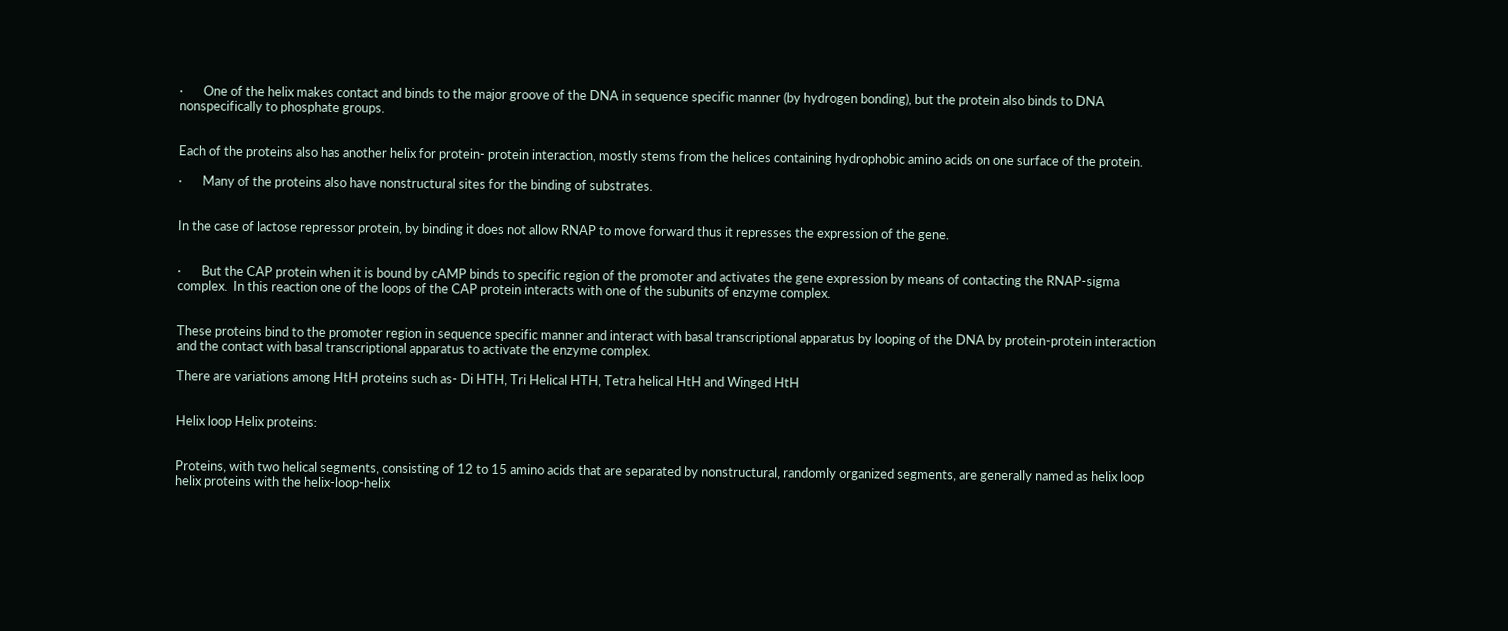·       One of the helix makes contact and binds to the major groove of the DNA in sequence specific manner (by hydrogen bonding), but the protein also binds to DNA nonspecifically to phosphate groups.


Each of the proteins also has another helix for protein- protein interaction, mostly stems from the helices containing hydrophobic amino acids on one surface of the protein.

·       Many of the proteins also have nonstructural sites for the binding of substrates.


In the case of lactose repressor protein, by binding it does not allow RNAP to move forward thus it represses the expression of the gene.


·       But the CAP protein when it is bound by cAMP binds to specific region of the promoter and activates the gene expression by means of contacting the RNAP-sigma complex.  In this reaction one of the loops of the CAP protein interacts with one of the subunits of enzyme complex.


These proteins bind to the promoter region in sequence specific manner and interact with basal transcriptional apparatus by looping of the DNA by protein-protein interaction and the contact with basal transcriptional apparatus to activate the enzyme complex.

There are variations among HtH proteins such as- Di HTH, Tri Helical HTH, Tetra helical HtH and Winged HtH


Helix loop Helix proteins:


Proteins, with two helical segments, consisting of 12 to 15 amino acids that are separated by nonstructural, randomly organized segments, are generally named as helix loop helix proteins with the helix-loop-helix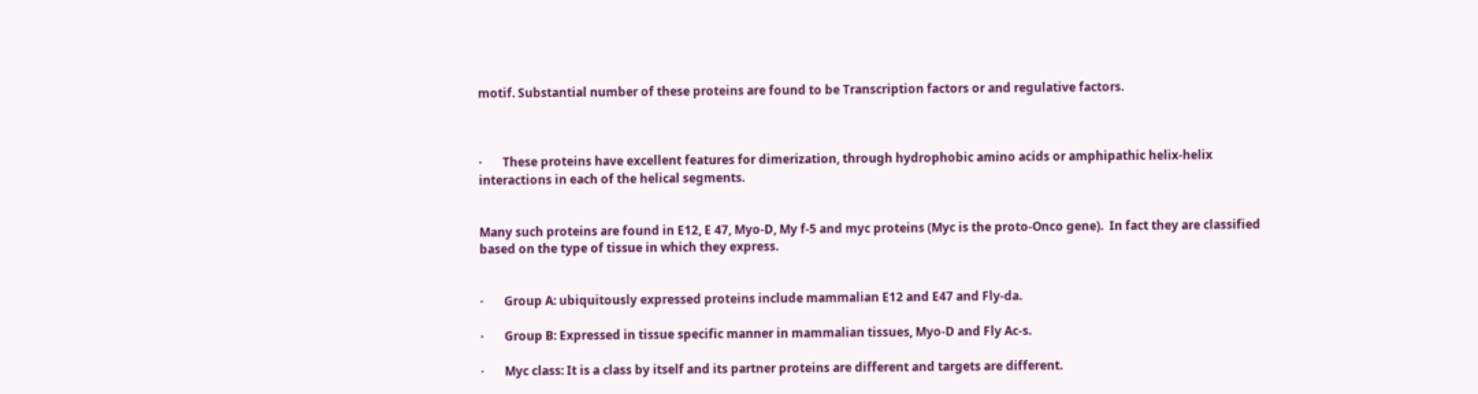motif. Substantial number of these proteins are found to be Transcription factors or and regulative factors.



·       These proteins have excellent features for dimerization, through hydrophobic amino acids or amphipathic helix-helix interactions in each of the helical segments.


Many such proteins are found in E12, E 47, Myo-D, My f-5 and myc proteins (Myc is the proto-Onco gene).  In fact they are classified based on the type of tissue in which they express.


·       Group A: ubiquitously expressed proteins include mammalian E12 and E47 and Fly-da.

·       Group B: Expressed in tissue specific manner in mammalian tissues, Myo-D and Fly Ac-s.

·       Myc class: It is a class by itself and its partner proteins are different and targets are different.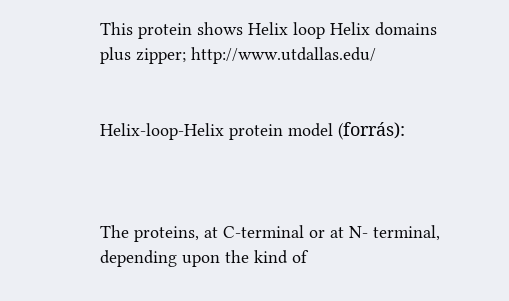This protein shows Helix loop Helix domains plus zipper; http://www.utdallas.edu/


Helix-loop-Helix protein model (forrás):



The proteins, at C-terminal or at N- terminal, depending upon the kind of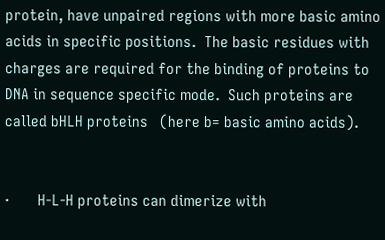protein, have unpaired regions with more basic amino acids in specific positions.  The basic residues with charges are required for the binding of proteins to DNA in sequence specific mode.  Such proteins are called bHLH proteins   (here b= basic amino acids).


·       H-L-H proteins can dimerize with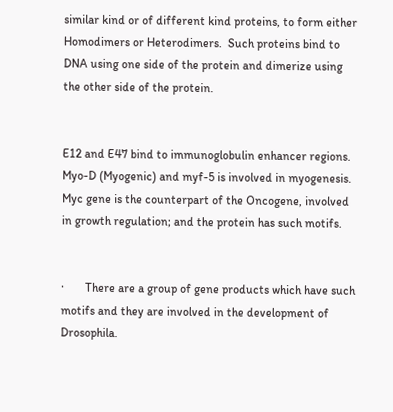similar kind or of different kind proteins, to form either Homodimers or Heterodimers.  Such proteins bind to DNA using one side of the protein and dimerize using the other side of the protein.


E12 and E47 bind to immunoglobulin enhancer regions. Myo-D (Myogenic) and myf-5 is involved in myogenesis.  Myc gene is the counterpart of the Oncogene, involved in growth regulation; and the protein has such motifs.


·       There are a group of gene products which have such motifs and they are involved in the development of Drosophila.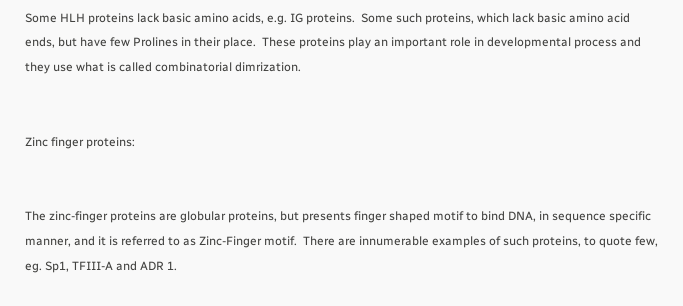Some HLH proteins lack basic amino acids, e.g. IG proteins.  Some such proteins, which lack basic amino acid ends, but have few Prolines in their place.  These proteins play an important role in developmental process and they use what is called combinatorial dimrization.


Zinc finger proteins:


The zinc-finger proteins are globular proteins, but presents finger shaped motif to bind DNA, in sequence specific manner, and it is referred to as Zinc-Finger motif.  There are innumerable examples of such proteins, to quote few, eg. Sp1, TFIII-A and ADR 1.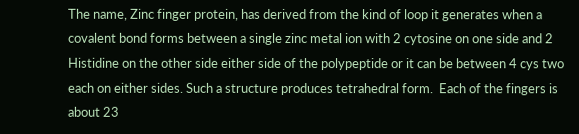The name, Zinc finger protein, has derived from the kind of loop it generates when a covalent bond forms between a single zinc metal ion with 2 cytosine on one side and 2 Histidine on the other side either side of the polypeptide or it can be between 4 cys two each on either sides. Such a structure produces tetrahedral form.  Each of the fingers is about 23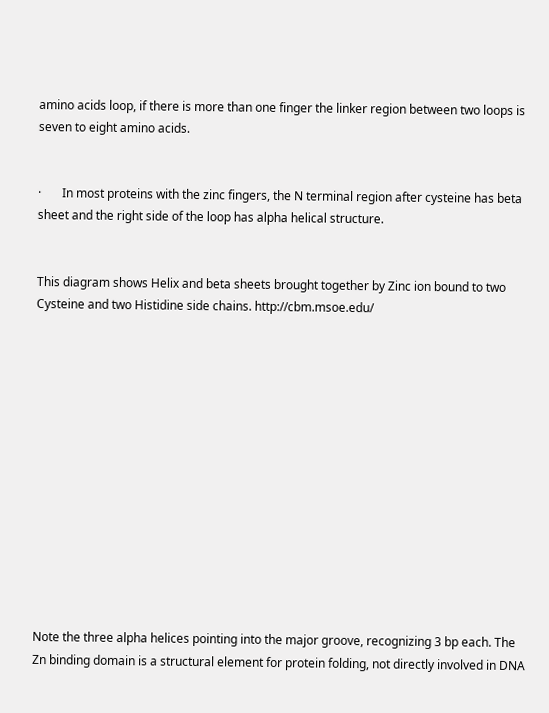amino acids loop, if there is more than one finger the linker region between two loops is seven to eight amino acids.


·       In most proteins with the zinc fingers, the N terminal region after cysteine has beta sheet and the right side of the loop has alpha helical structure.


This diagram shows Helix and beta sheets brought together by Zinc ion bound to two Cysteine and two Histidine side chains. http://cbm.msoe.edu/














Note the three alpha helices pointing into the major groove, recognizing 3 bp each. The Zn binding domain is a structural element for protein folding, not directly involved in DNA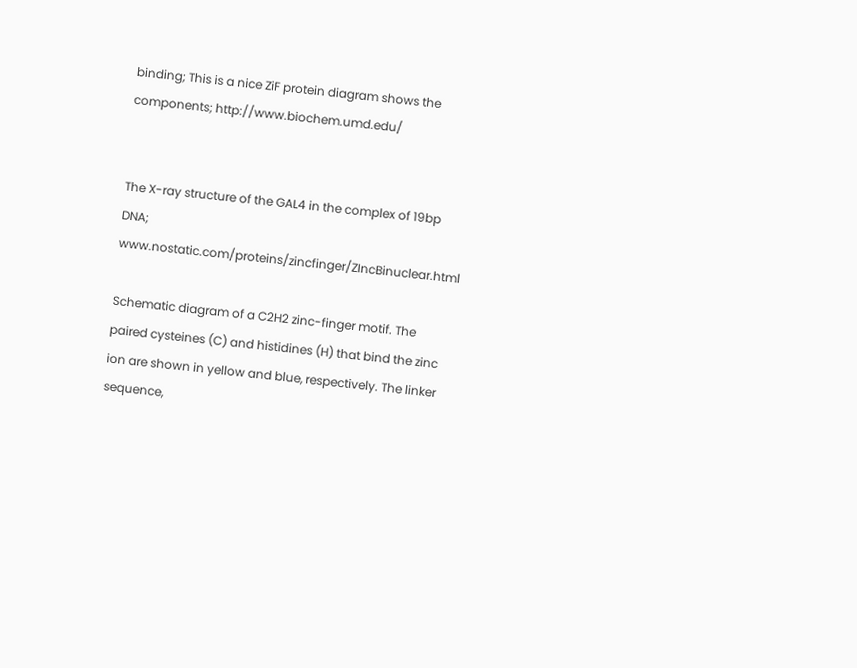binding; This is a nice ZiF protein diagram shows the components; http://www.biochem.umd.edu/


The X-ray structure of the GAL4 in the complex of 19bp DNA; www.nostatic.com/proteins/zincfinger/ZIncBinuclear.html

Schematic diagram of a C2H2 zinc-finger motif. The paired cysteines (C) and histidines (H) that bind the zinc ion are shown in yellow and blue, respectively. The linker sequence,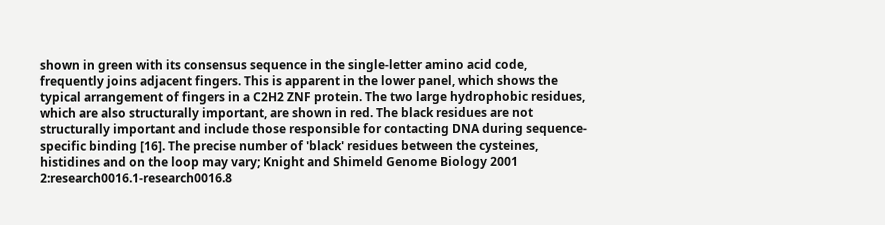shown in green with its consensus sequence in the single-letter amino acid code, frequently joins adjacent fingers. This is apparent in the lower panel, which shows the typical arrangement of fingers in a C2H2 ZNF protein. The two large hydrophobic residues, which are also structurally important, are shown in red. The black residues are not structurally important and include those responsible for contacting DNA during sequence-specific binding [16]. The precise number of 'black' residues between the cysteines, histidines and on the loop may vary; Knight and Shimeld Genome Biology 2001 2:research0016.1-research0016.8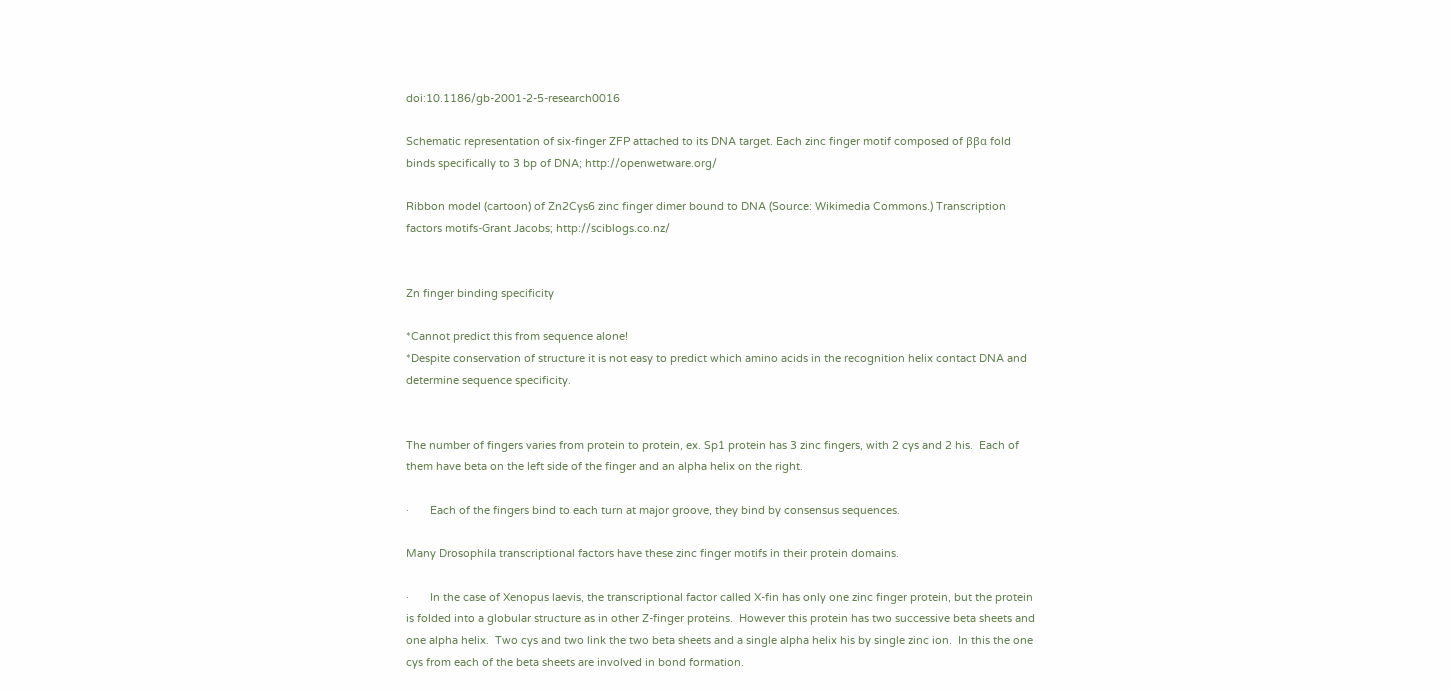doi:10.1186/gb-2001-2-5-research0016

Schematic representation of six-finger ZFP attached to its DNA target. Each zinc finger motif composed of ββα fold binds specifically to 3 bp of DNA; http://openwetware.org/

Ribbon model (cartoon) of Zn2Cys6 zinc finger dimer bound to DNA (Source: Wikimedia Commons.) Transcription factors motifs-Grant Jacobs; http://sciblogs.co.nz/


Zn finger binding specificity

*Cannot predict this from sequence alone!
*Despite conservation of structure it is not easy to predict which amino acids in the recognition helix contact DNA and determine sequence specificity.


The number of fingers varies from protein to protein, ex. Sp1 protein has 3 zinc fingers, with 2 cys and 2 his.  Each of them have beta on the left side of the finger and an alpha helix on the right.

·       Each of the fingers bind to each turn at major groove, they bind by consensus sequences.

Many Drosophila transcriptional factors have these zinc finger motifs in their protein domains.

·       In the case of Xenopus laevis, the transcriptional factor called X-fin has only one zinc finger protein, but the protein is folded into a globular structure as in other Z-finger proteins.  However this protein has two successive beta sheets and one alpha helix.  Two cys and two link the two beta sheets and a single alpha helix his by single zinc ion.  In this the one cys from each of the beta sheets are involved in bond formation.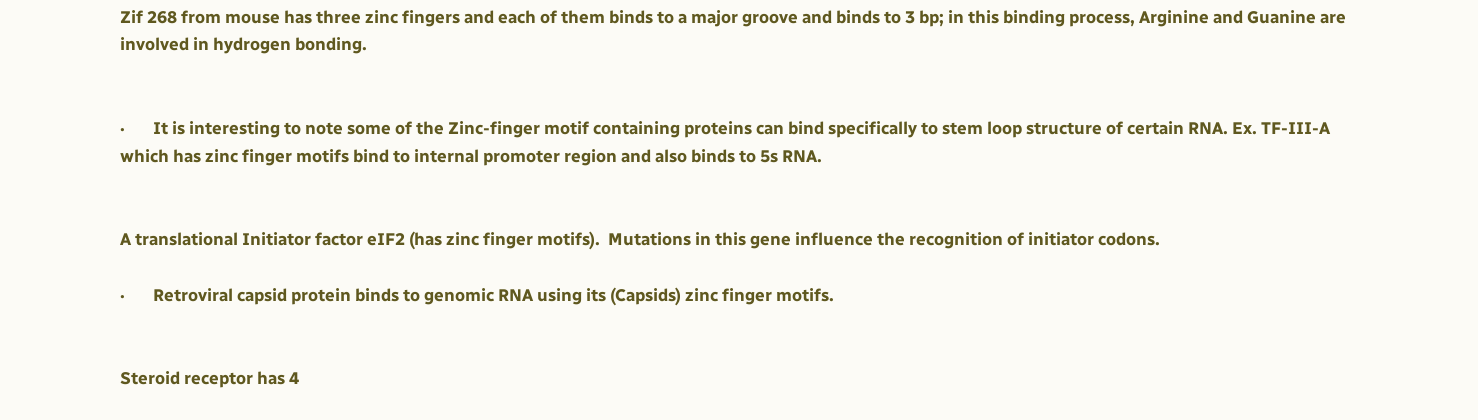Zif 268 from mouse has three zinc fingers and each of them binds to a major groove and binds to 3 bp; in this binding process, Arginine and Guanine are involved in hydrogen bonding.


·       It is interesting to note some of the Zinc-finger motif containing proteins can bind specifically to stem loop structure of certain RNA. Ex. TF-III-A which has zinc finger motifs bind to internal promoter region and also binds to 5s RNA.


A translational Initiator factor eIF2 (has zinc finger motifs).  Mutations in this gene influence the recognition of initiator codons.

·       Retroviral capsid protein binds to genomic RNA using its (Capsids) zinc finger motifs.


Steroid receptor has 4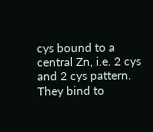cys bound to a central Zn, i.e. 2 cys and 2 cys pattern.  They bind to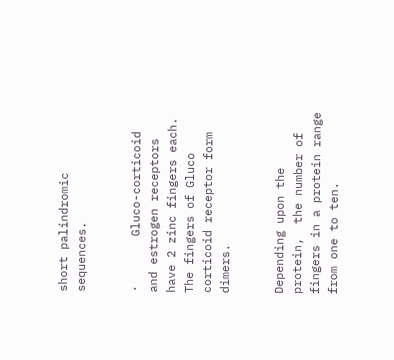short palindromic sequences.


·       Gluco-corticoid and estrogen receptors have 2 zinc fingers each.  The fingers of Gluco corticoid receptor form dimers.


Depending upon the protein,  the number of fingers in a protein range from one to ten.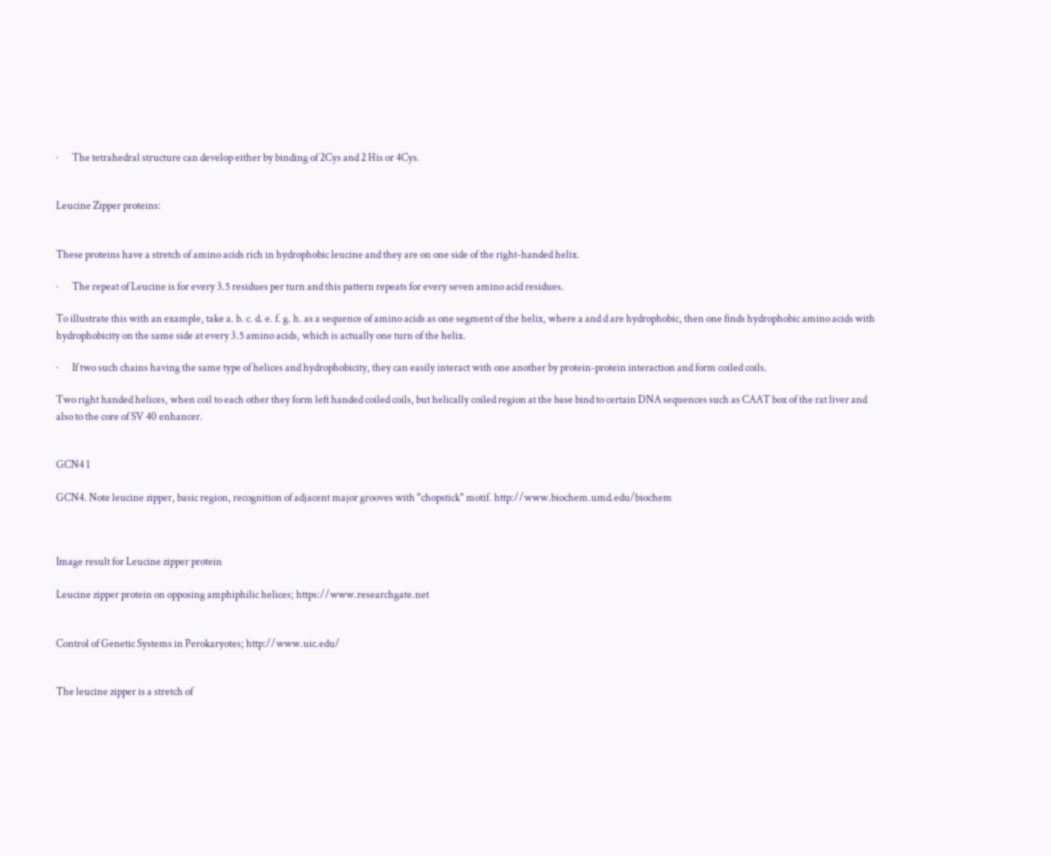·       The tetrahedral structure can develop either by binding of 2Cys and 2 His or 4Cys.


Leucine Zipper proteins:


These proteins have a stretch of amino acids rich in hydrophobic leucine and they are on one side of the right-handed helix.

·       The repeat of Leucine is for every 3.5 residues per turn and this pattern repeats for every seven amino acid residues.

To illustrate this with an example, take a. b. c. d. e. f. g. h. as a sequence of amino acids as one segment of the helix, where a and d are hydrophobic, then one finds hydrophobic amino acids with hydrophobicity on the same side at every 3.5 amino acids, which is actually one turn of the helix.

·       If two such chains having the same type of helices and hydrophobicity, they can easily interact with one another by protein-protein interaction and form coiled coils.

Two right handed helices, when coil to each other they form left handed coiled coils, but helically coiled region at the base bind to certain DNA sequences such as CAAT box of the rat liver and also to the core of SV 40 enhancer.


GCN4 1

GCN4. Note leucine zipper, basic region, recognition of adjacent major grooves with "chopstick" motif. http://www.biochem.umd.edu/biochem



Image result for Leucine zipper protein

Leucine zipper protein on opposing amphiphilic helices; https://www.researchgate.net


Control of Genetic Systems in Perokaryotes; http://www.uic.edu/


The leucine zipper is a stretch of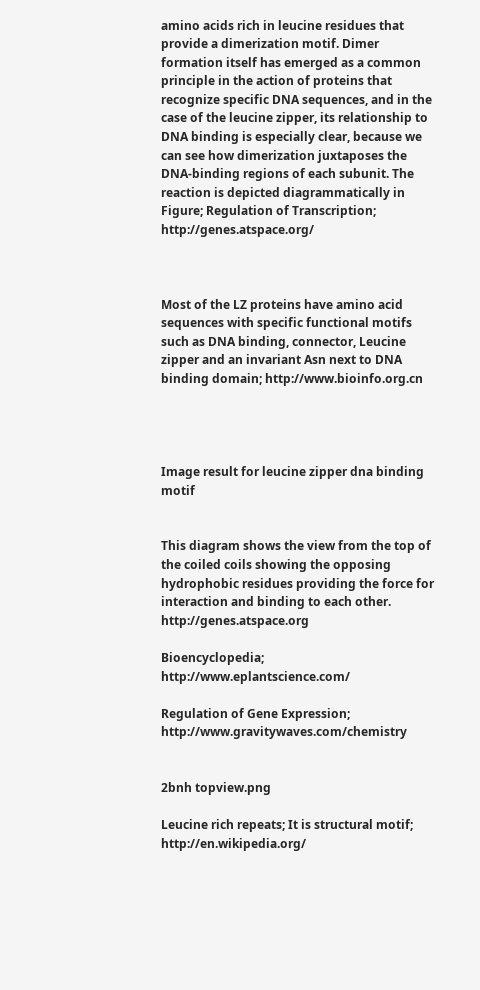amino acids rich in leucine residues that provide a dimerization motif. Dimer formation itself has emerged as a common principle in the action of proteins that recognize specific DNA sequences, and in the case of the leucine zipper, its relationship to DNA binding is especially clear, because we can see how dimerization juxtaposes the DNA-binding regions of each subunit. The reaction is depicted diagrammatically in Figure; Regulation of Transcription; http://genes.atspace.org/



Most of the LZ proteins have amino acid sequences with specific functional motifs such as DNA binding, connector, Leucine zipper and an invariant Asn next to DNA binding domain; http://www.bioinfo.org.cn




Image result for leucine zipper dna binding motif


This diagram shows the view from the top of the coiled coils showing the opposing hydrophobic residues providing the force for interaction and binding to each other. http://genes.atspace.org

Bioencyclopedia; http://www.eplantscience.com/

Regulation of Gene Expression; http://www.gravitywaves.com/chemistry


2bnh topview.png

Leucine rich repeats; It is structural motif; http://en.wikipedia.org/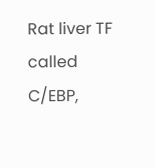Rat liver TF called C/EBP,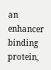an enhancer binding protein,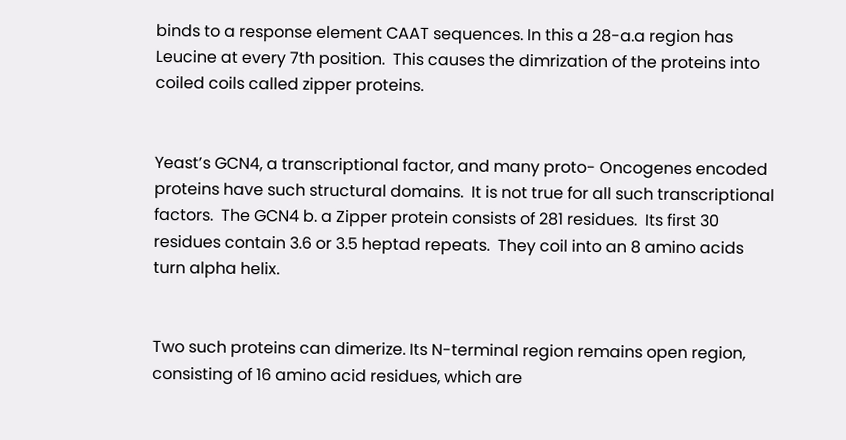binds to a response element CAAT sequences. In this a 28-a.a region has Leucine at every 7th position.  This causes the dimrization of the proteins into coiled coils called zipper proteins.


Yeast’s GCN4, a transcriptional factor, and many proto- Oncogenes encoded proteins have such structural domains.  It is not true for all such transcriptional factors.  The GCN4 b. a Zipper protein consists of 281 residues.  Its first 30 residues contain 3.6 or 3.5 heptad repeats.  They coil into an 8 amino acids turn alpha helix.


Two such proteins can dimerize. Its N-terminal region remains open region, consisting of 16 amino acid residues, which are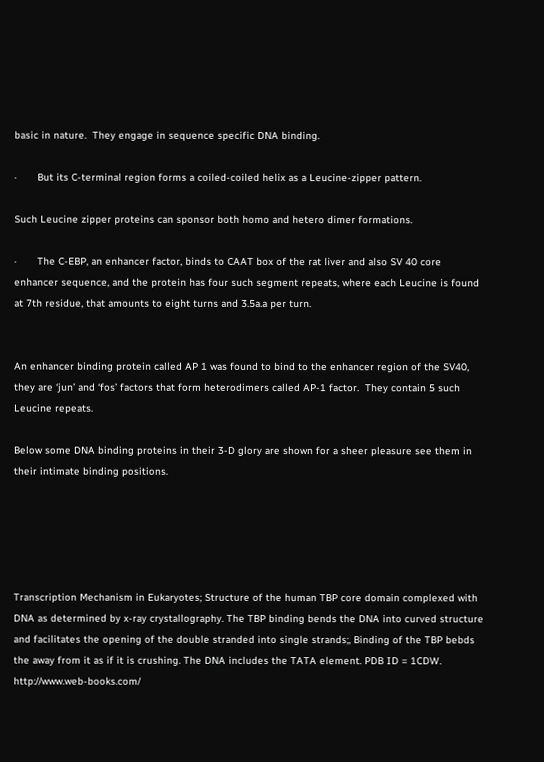basic in nature.  They engage in sequence specific DNA binding.

·       But its C-terminal region forms a coiled-coiled helix as a Leucine-zipper pattern.

Such Leucine zipper proteins can sponsor both homo and hetero dimer formations.

·       The C-EBP, an enhancer factor, binds to CAAT box of the rat liver and also SV 40 core enhancer sequence, and the protein has four such segment repeats, where each Leucine is found at 7th residue, that amounts to eight turns and 3.5a.a per turn.


An enhancer binding protein called AP 1 was found to bind to the enhancer region of the SV40, they are ‘jun’ and ‘fos’ factors that form heterodimers called AP-1 factor.  They contain 5 such Leucine repeats.

Below some DNA binding proteins in their 3-D glory are shown for a sheer pleasure see them in their intimate binding positions.





Transcription Mechanism in Eukaryotes; Structure of the human TBP core domain complexed with DNA as determined by x-ray crystallography. The TBP binding bends the DNA into curved structure and facilitates the opening of the double stranded into single strands;, Binding of the TBP bebds the away from it as if it is crushing. The DNA includes the TATA element. PDB ID = 1CDW. http://www.web-books.com/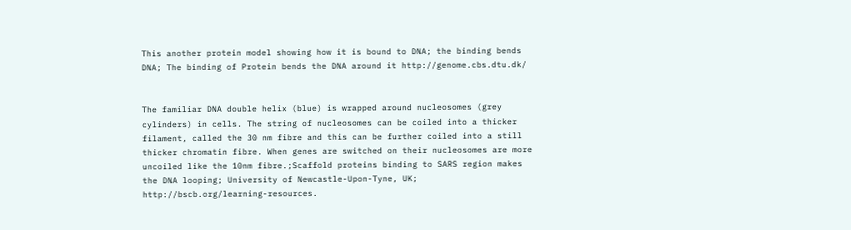This another protein model showing how it is bound to DNA; the binding bends DNA; The binding of Protein bends the DNA around it http://genome.cbs.dtu.dk/


The familiar DNA double helix (blue) is wrapped around nucleosomes (grey cylinders) in cells. The string of nucleosomes can be coiled into a thicker filament, called the 30 nm fibre and this can be further coiled into a still thicker chromatin fibre. When genes are switched on their nucleosomes are more uncoiled like the 10nm fibre.;Scaffold proteins binding to SARS region makes the DNA looping; University of Newcastle-Upon-Tyne, UK; http://bscb.org/learning-resources.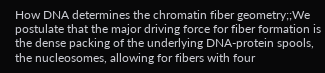How DNA determines the chromatin fiber geometry;;We postulate that the major driving force for fiber formation is the dense packing of the underlying DNA-protein spools, the nucleosomes, allowing for fibers with four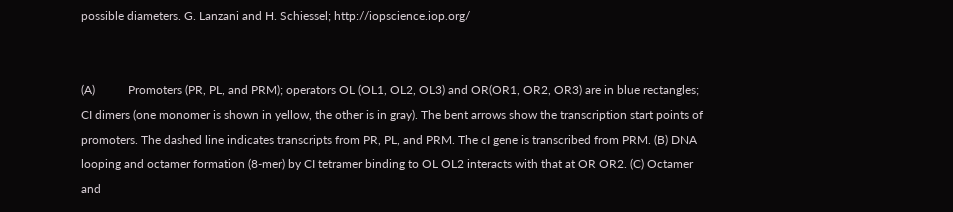possible diameters. G. Lanzani and H. Schiessel; http://iopscience.iop.org/


(A)           Promoters (PR, PL, and PRM); operators OL (OL1, OL2, OL3) and OR(OR1, OR2, OR3) are in blue rectangles; CI dimers (one monomer is shown in yellow, the other is in gray). The bent arrows show the transcription start points of promoters. The dashed line indicates transcripts from PR, PL, and PRM. The cI gene is transcribed from PRM. (B) DNA looping and octamer formation (8-mer) by CI tetramer binding to OL OL2 interacts with that at OR OR2. (C) Octamer and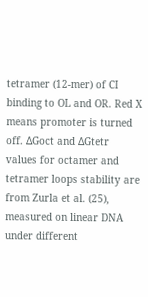tetramer (12-mer) of CI binding to OL and OR. Red X means promoter is turned off. ΔGoct and ΔGtetr values for octamer and tetramer loops stability are from Zurla et al. (25), measured on linear DNA under different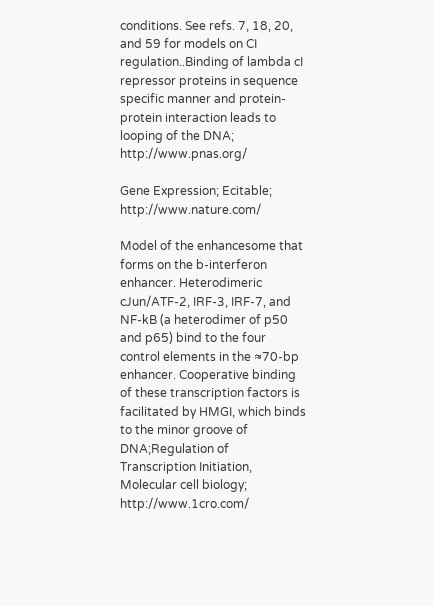conditions. See refs. 7, 18, 20, and 59 for models on CI regulation..Binding of lambda cI repressor proteins in sequence specific manner and protein-protein interaction leads to looping of the DNA; http://www.pnas.org/

Gene Expression; Ecitable;  http://www.nature.com/

Model of the enhancesome that forms on the b-interferon enhancer. Heterodimeric cJun/ATF-2, IRF-3, IRF-7, and NF-kB (a heterodimer of p50 and p65) bind to the four control elements in the ≈70-bp enhancer. Cooperative binding of these transcription factors is facilitated by HMGI, which binds to the minor groove of DNA;Regulation of Transcription Initiation, Molecular cell biology; http://www.1cro.com/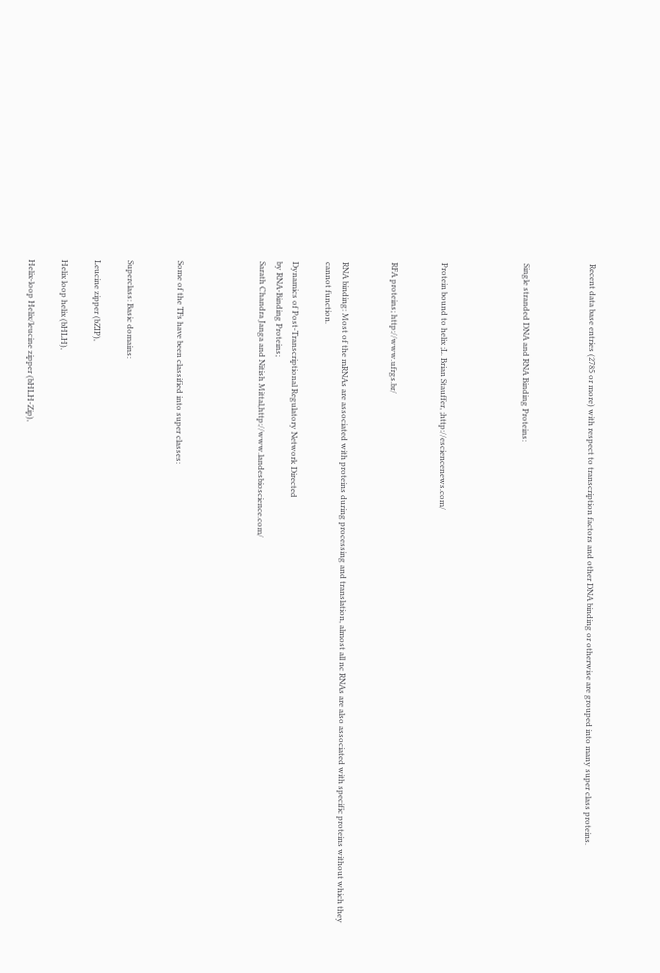Recent data base entries (2785 or more) with respect to transcription factors and other DNA binding or otherwise are grouped into many super class proteins.



Single stranded DNA and RNA Binding Proteins:




Protein bound to helix ;L. Brian Stauffer, ;http://esciencenews.com/


RFA proteins; http://www.ufrgs.br/


RNA binding: Most of the mRNAs are associated with proteins during processing and translation, almost all nc RNAs are also associated with specific proteins without which they cannot function.

Dynamics of Post-Transcriptional Regulatory Network Directed
by RNA-Binding Proteins;
Sarath Chandra Janga and Nitish Mittal,http://www.landesbioscience.com/




Some of the TFs have been classified into super classes:


Superclass: Basic domains:

Leucine zipper (bZIP),

Helix loop helix (bHLH),

Helix-loop Helix/leucine zipper (bHLH-Zip),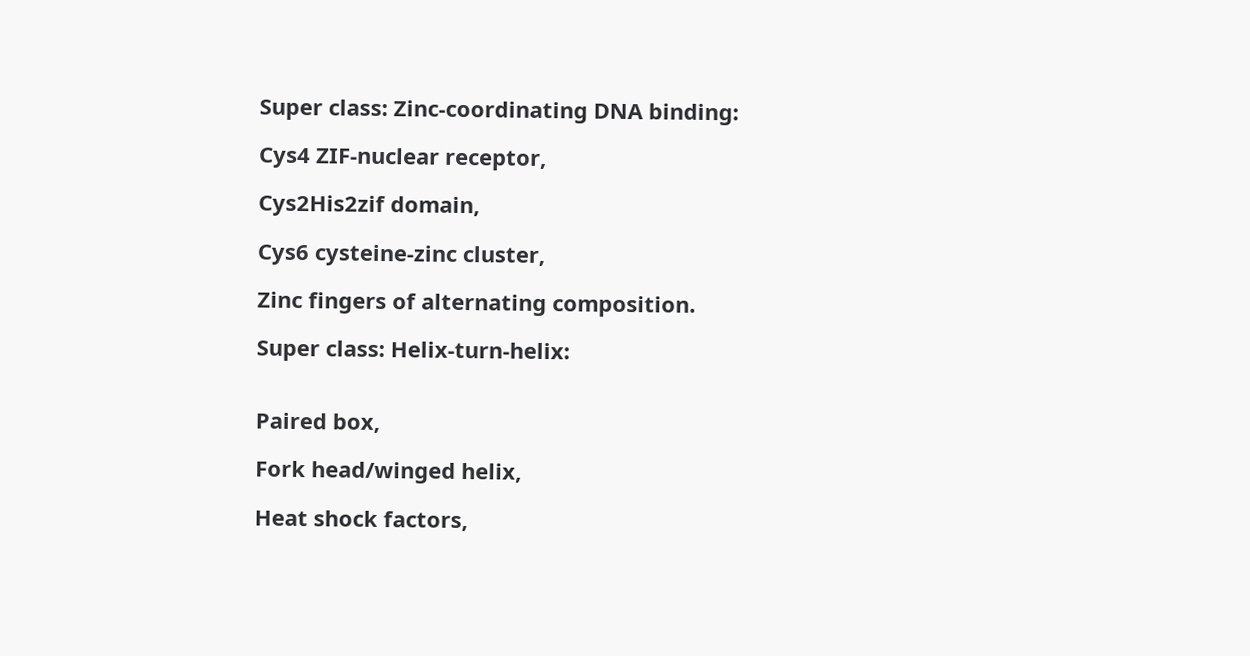Super class: Zinc-coordinating DNA binding:

Cys4 ZIF-nuclear receptor,

Cys2His2zif domain,

Cys6 cysteine-zinc cluster,

Zinc fingers of alternating composition.

Super class: Helix-turn-helix:


Paired box,

Fork head/winged helix,

Heat shock factors,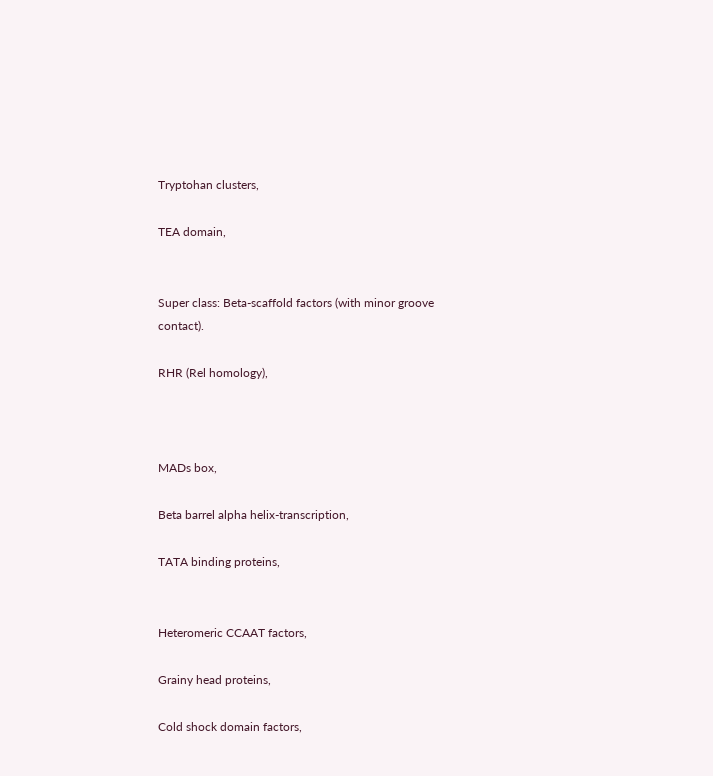Tryptohan clusters,

TEA domain,


Super class: Beta-scaffold factors (with minor groove contact).

RHR (Rel homology),



MADs box,

Beta barrel alpha helix-transcription,

TATA binding proteins,


Heteromeric CCAAT factors,

Grainy head proteins,

Cold shock domain factors,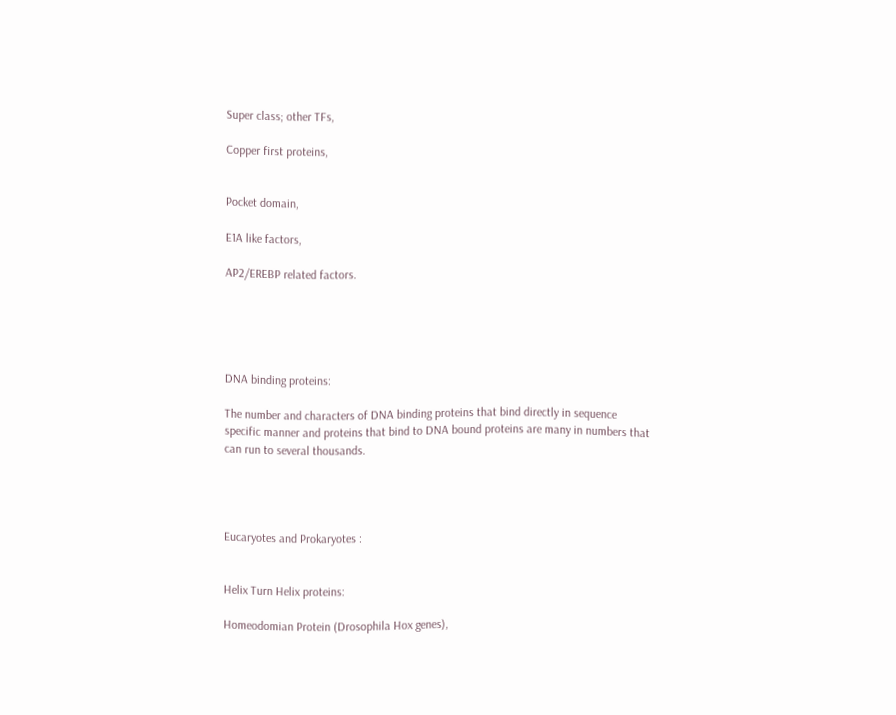Super class; other TFs,

Copper first proteins,


Pocket domain,

E1A like factors,

AP2/EREBP related factors.





DNA binding proteins:

The number and characters of DNA binding proteins that bind directly in sequence specific manner and proteins that bind to DNA bound proteins are many in numbers that can run to several thousands.




Eucaryotes and Prokaryotes :


Helix Turn Helix proteins:

Homeodomian Protein (Drosophila Hox genes),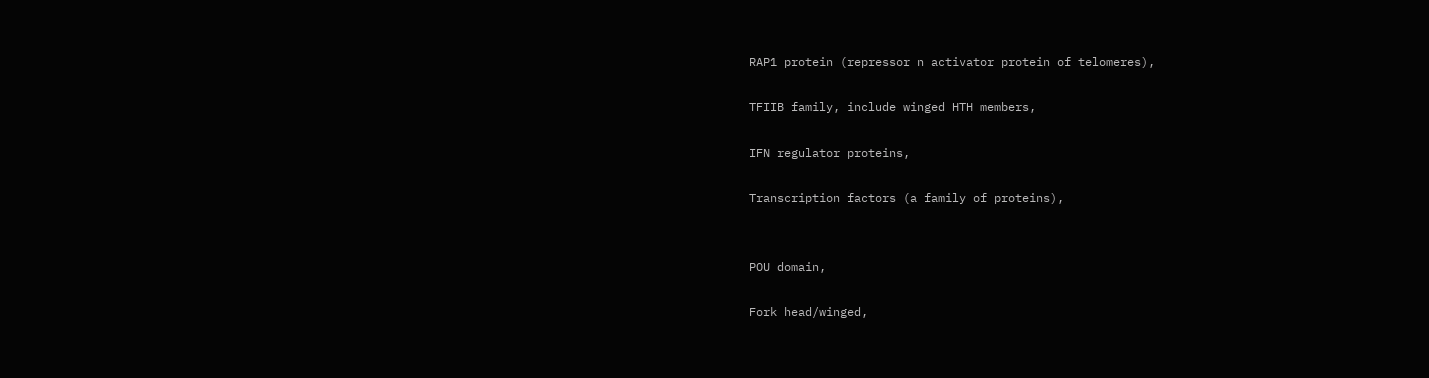RAP1 protein (repressor n activator protein of telomeres),

TFIIB family, include winged HTH members,

IFN regulator proteins,

Transcription factors (a family of proteins),


POU domain,

Fork head/winged,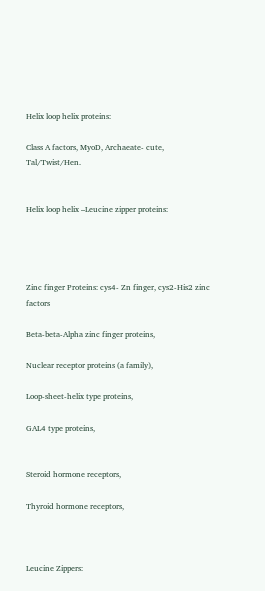Helix loop helix proteins:

Class A factors, MyoD, Archaeate- cute, Tal/Twist/Hen.


Helix loop helix –Leucine zipper proteins:




Zinc finger Proteins: cys4- Zn finger, cys2-His2 zinc factors

Beta-beta-Alpha zinc finger proteins,

Nuclear receptor proteins (a family),

Loop-sheet-helix type proteins,

GAL4 type proteins,


Steroid hormone receptors,

Thyroid hormone receptors,



Leucine Zippers: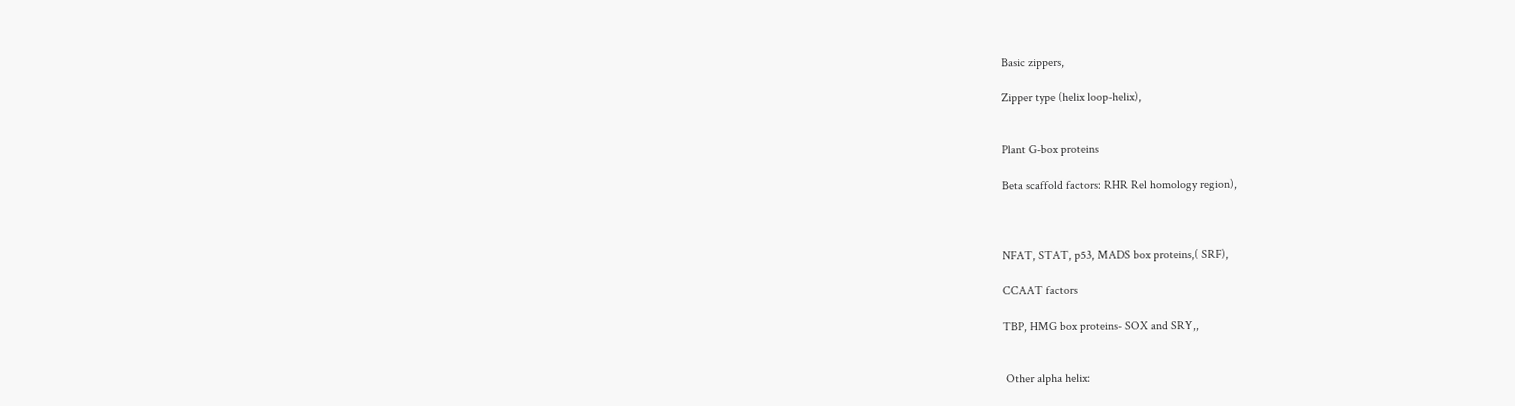Basic zippers,

Zipper type (helix loop-helix),


Plant G-box proteins

Beta scaffold factors: RHR Rel homology region),



NFAT, STAT, p53, MADS box proteins,( SRF),

CCAAT factors

TBP, HMG box proteins- SOX and SRY,,


 Other alpha helix: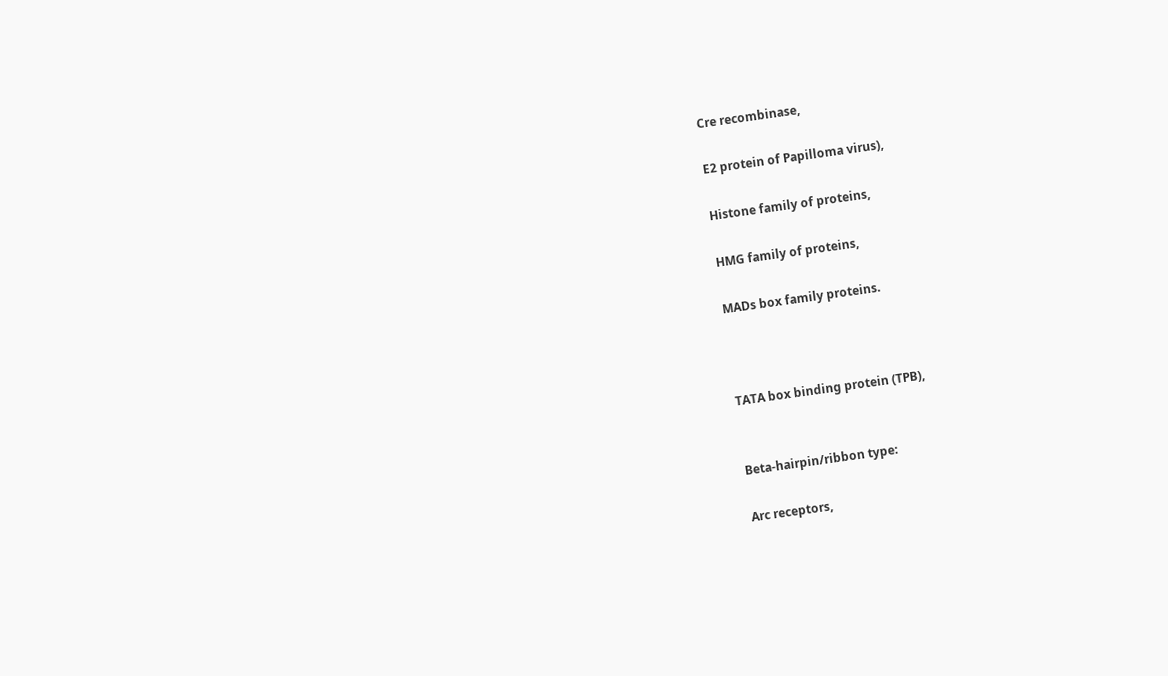Cre recombinase,

E2 protein of Papilloma virus),

Histone family of proteins,

HMG family of proteins,

MADs box family proteins.



TATA box binding protein (TPB),


Beta-hairpin/ribbon type:

Arc receptors,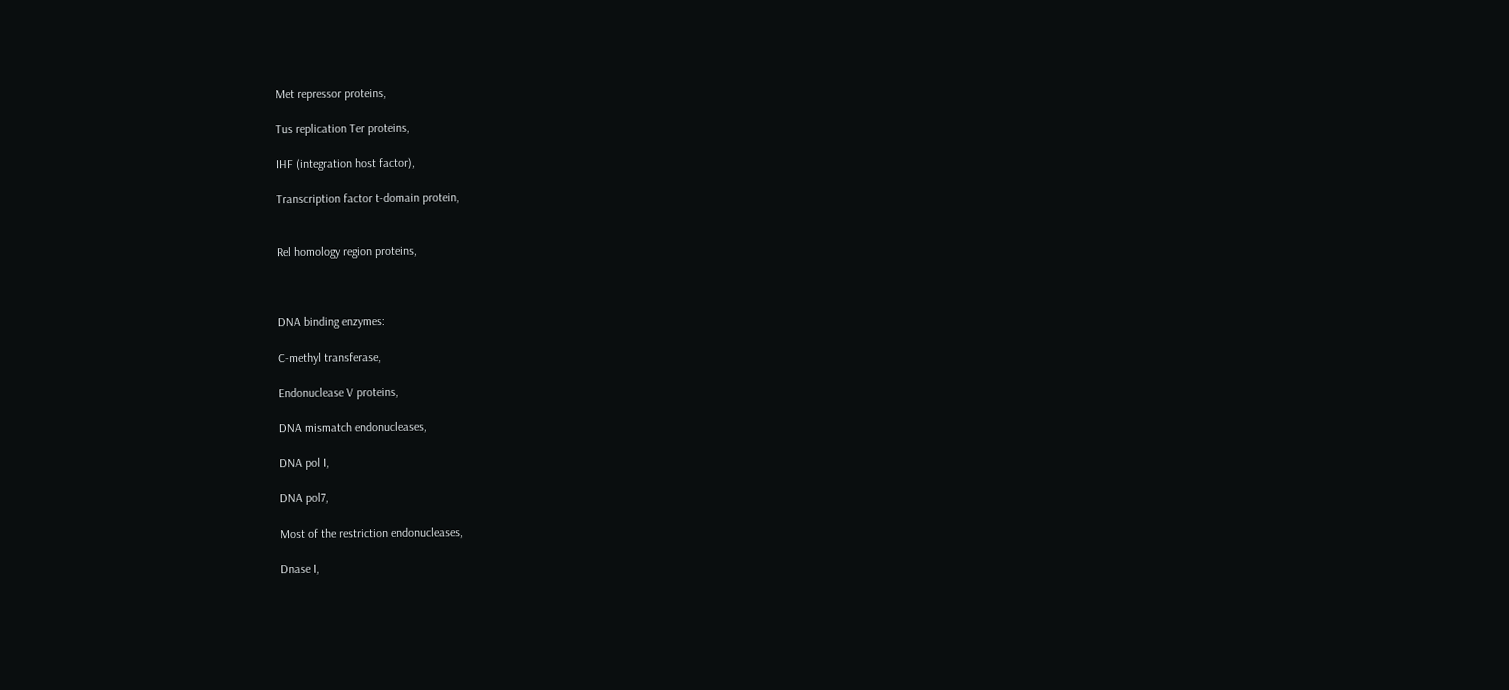Met repressor proteins,

Tus replication Ter proteins,

IHF (integration host factor),

Transcription factor t-domain protein,


Rel homology region proteins,



DNA binding enzymes:

C-methyl transferase,

Endonuclease V proteins,

DNA mismatch endonucleases,

DNA pol I,

DNA pol7,

Most of the restriction endonucleases,

Dnase I,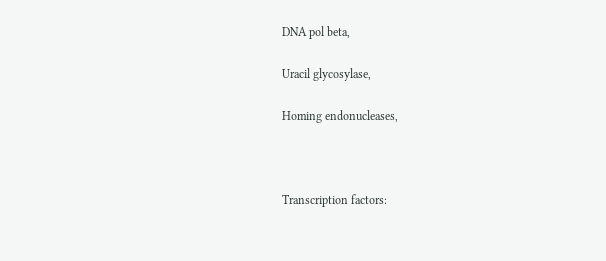DNA pol beta,

Uracil glycosylase,

Homing endonucleases,



Transcription factors: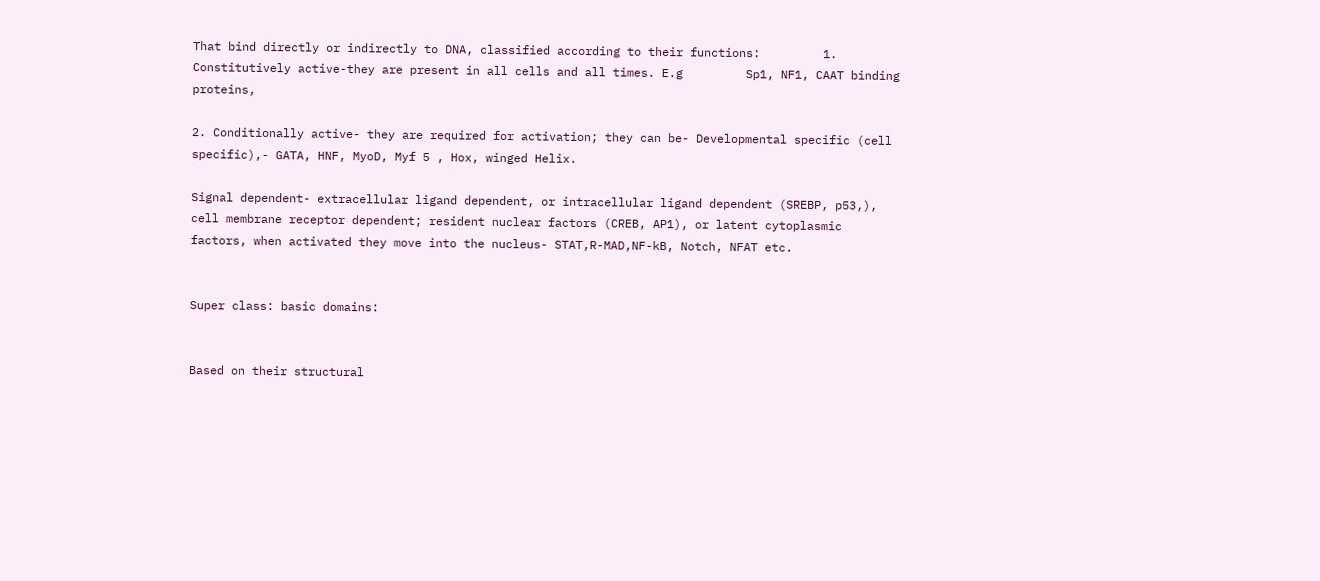That bind directly or indirectly to DNA, classified according to their functions:         1. Constitutively active-they are present in all cells and all times. E.g         Sp1, NF1, CAAT binding proteins,

2. Conditionally active- they are required for activation; they can be- Developmental specific (cell specific),- GATA, HNF, MyoD, Myf 5 , Hox, winged Helix.

Signal dependent- extracellular ligand dependent, or intracellular ligand dependent (SREBP, p53,), cell membrane receptor dependent; resident nuclear factors (CREB, AP1), or latent cytoplasmic factors, when activated they move into the nucleus- STAT,R-MAD,NF-kB, Notch, NFAT etc.


Super class: basic domains:


Based on their structural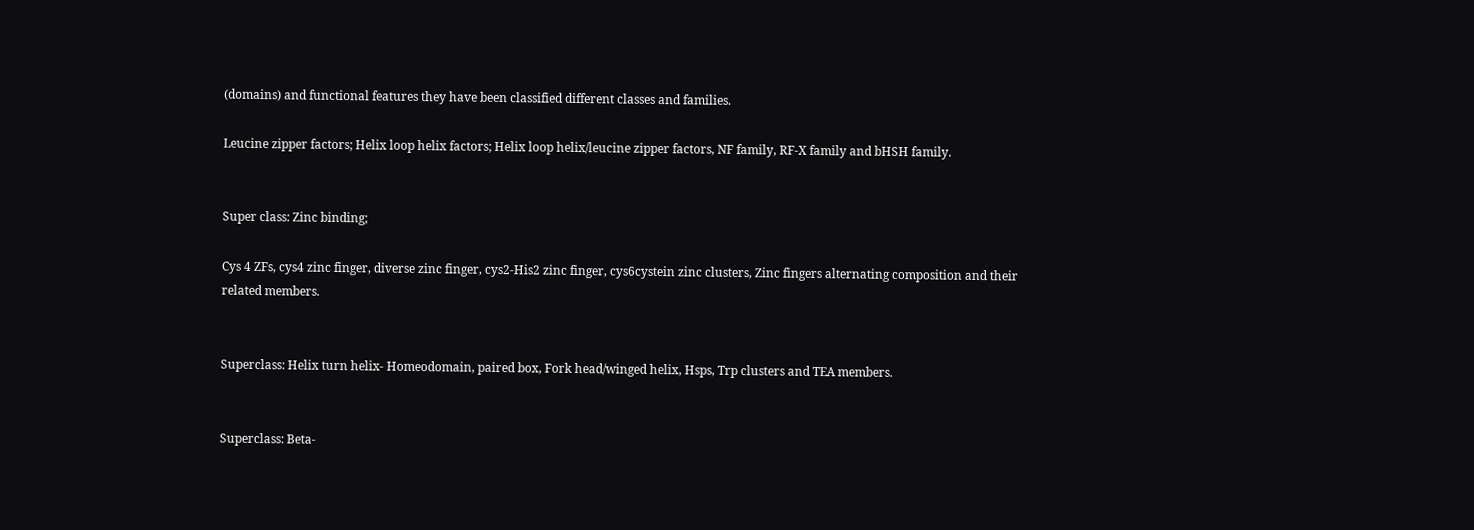(domains) and functional features they have been classified different classes and families.

Leucine zipper factors; Helix loop helix factors; Helix loop helix/leucine zipper factors, NF family, RF-X family and bHSH family.


Super class: Zinc binding;

Cys 4 ZFs, cys4 zinc finger, diverse zinc finger, cys2-His2 zinc finger, cys6cystein zinc clusters, Zinc fingers alternating composition and their related members.


Superclass: Helix turn helix- Homeodomain, paired box, Fork head/winged helix, Hsps, Trp clusters and TEA members.


Superclass: Beta-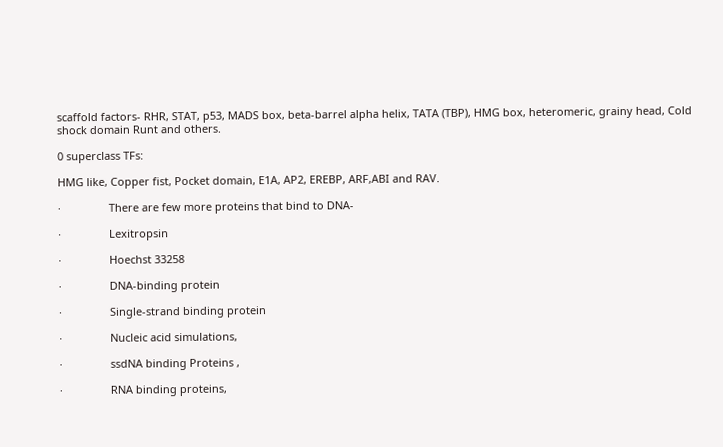scaffold factors- RHR, STAT, p53, MADS box, beta-barrel alpha helix, TATA (TBP), HMG box, heteromeric, grainy head, Cold shock domain Runt and others.

0 superclass TFs:

HMG like, Copper fist, Pocket domain, E1A, AP2, EREBP, ARF,ABI and RAV.

·                There are few more proteins that bind to DNA-

·                Lexitropsin

·                Hoechst 33258

·                DNA-binding protein

·                Single-strand binding protein

·                Nucleic acid simulations,

·                ssdNA binding Proteins ,

·                RNA binding proteins,